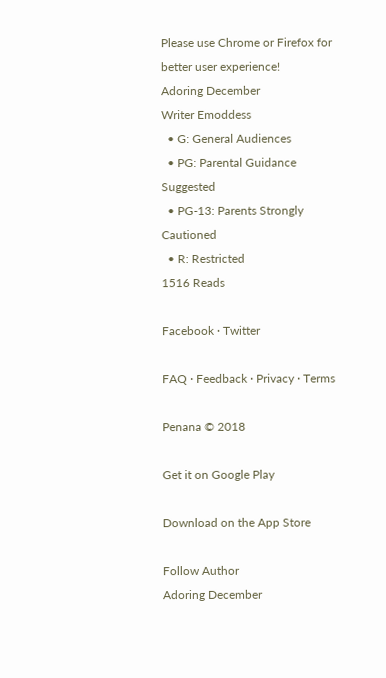Please use Chrome or Firefox for better user experience!
Adoring December
Writer Emoddess
  • G: General Audiences
  • PG: Parental Guidance Suggested
  • PG-13: Parents Strongly Cautioned
  • R: Restricted
1516 Reads

Facebook · Twitter

FAQ · Feedback · Privacy · Terms

Penana © 2018

Get it on Google Play

Download on the App Store

Follow Author
Adoring December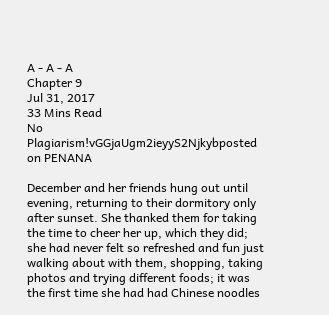A - A - A
Chapter 9
Jul 31, 2017
33 Mins Read
No Plagiarism!vGGjaUgm2ieyyS2Njkybposted on PENANA

December and her friends hung out until evening, returning to their dormitory only after sunset. She thanked them for taking the time to cheer her up, which they did; she had never felt so refreshed and fun just walking about with them, shopping, taking photos and trying different foods; it was the first time she had had Chinese noodles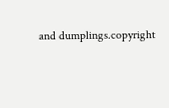and dumplings.copyright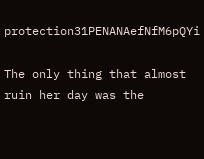protection31PENANAefNfM6pQYi

The only thing that almost ruin her day was the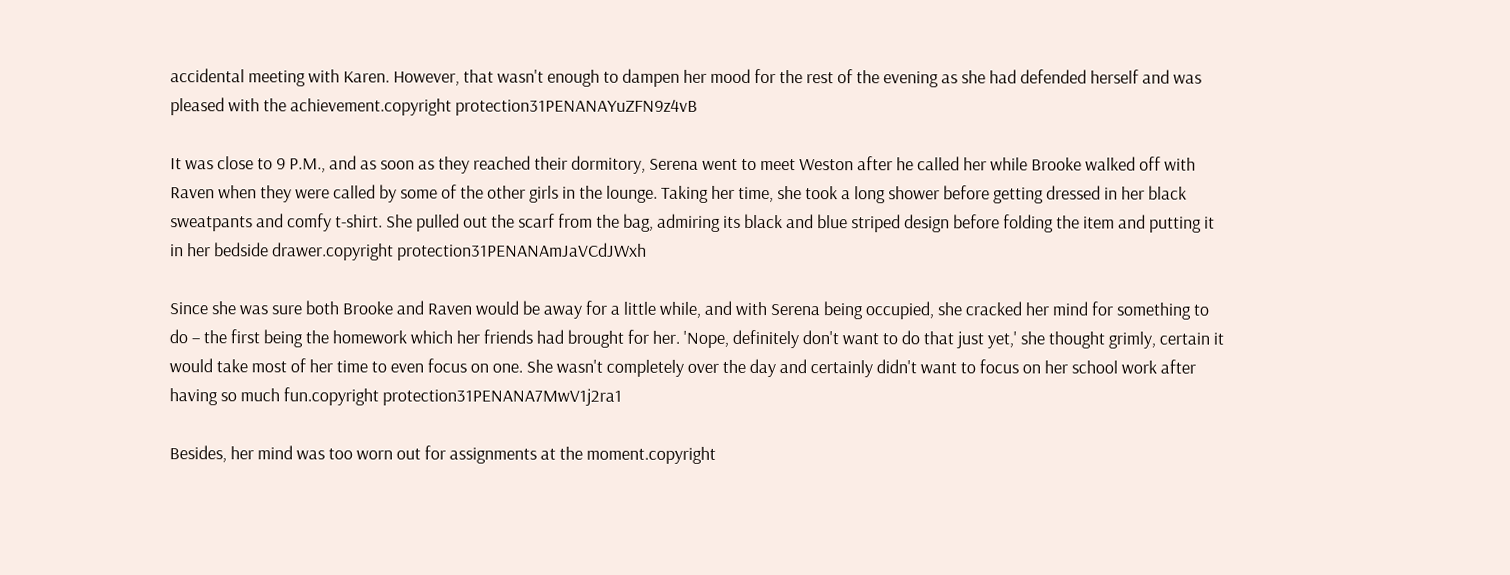accidental meeting with Karen. However, that wasn't enough to dampen her mood for the rest of the evening as she had defended herself and was pleased with the achievement.copyright protection31PENANAYuZFN9z4vB

It was close to 9 P.M., and as soon as they reached their dormitory, Serena went to meet Weston after he called her while Brooke walked off with Raven when they were called by some of the other girls in the lounge. Taking her time, she took a long shower before getting dressed in her black sweatpants and comfy t-shirt. She pulled out the scarf from the bag, admiring its black and blue striped design before folding the item and putting it in her bedside drawer.copyright protection31PENANAmJaVCdJWxh

Since she was sure both Brooke and Raven would be away for a little while, and with Serena being occupied, she cracked her mind for something to do – the first being the homework which her friends had brought for her. 'Nope, definitely don't want to do that just yet,' she thought grimly, certain it would take most of her time to even focus on one. She wasn't completely over the day and certainly didn't want to focus on her school work after having so much fun.copyright protection31PENANA7MwV1j2ra1

Besides, her mind was too worn out for assignments at the moment.copyright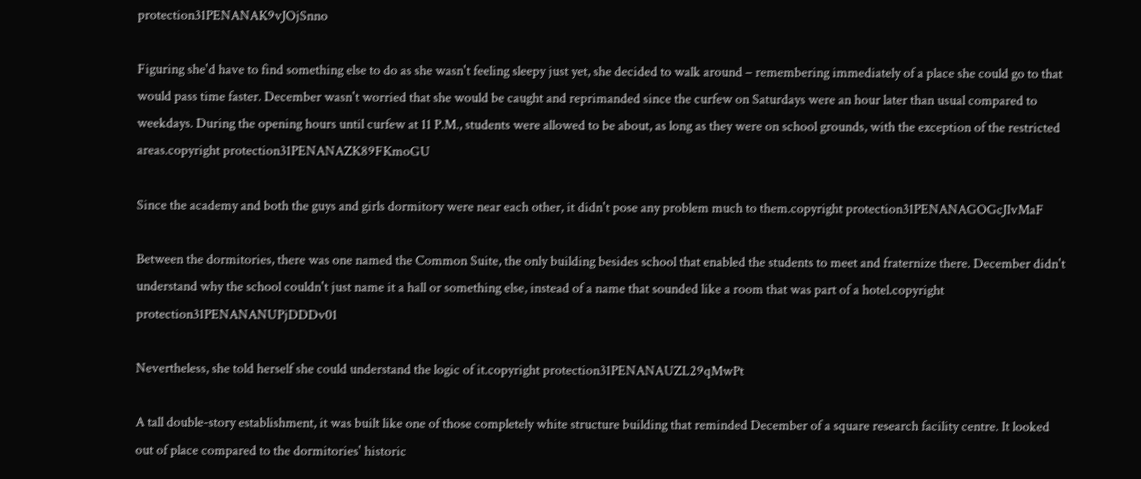protection31PENANAK9vJOjSnno

Figuring she'd have to find something else to do as she wasn't feeling sleepy just yet, she decided to walk around – remembering immediately of a place she could go to that would pass time faster. December wasn't worried that she would be caught and reprimanded since the curfew on Saturdays were an hour later than usual compared to weekdays. During the opening hours until curfew at 11 P.M., students were allowed to be about, as long as they were on school grounds, with the exception of the restricted areas.copyright protection31PENANAZK89FKmoGU

Since the academy and both the guys and girls dormitory were near each other, it didn't pose any problem much to them.copyright protection31PENANAGOGcJIvMaF

Between the dormitories, there was one named the Common Suite, the only building besides school that enabled the students to meet and fraternize there. December didn't understand why the school couldn't just name it a hall or something else, instead of a name that sounded like a room that was part of a hotel.copyright protection31PENANANUPjDDDv01

Nevertheless, she told herself she could understand the logic of it.copyright protection31PENANAUZL29qMwPt

A tall double-story establishment, it was built like one of those completely white structure building that reminded December of a square research facility centre. It looked out of place compared to the dormitories' historic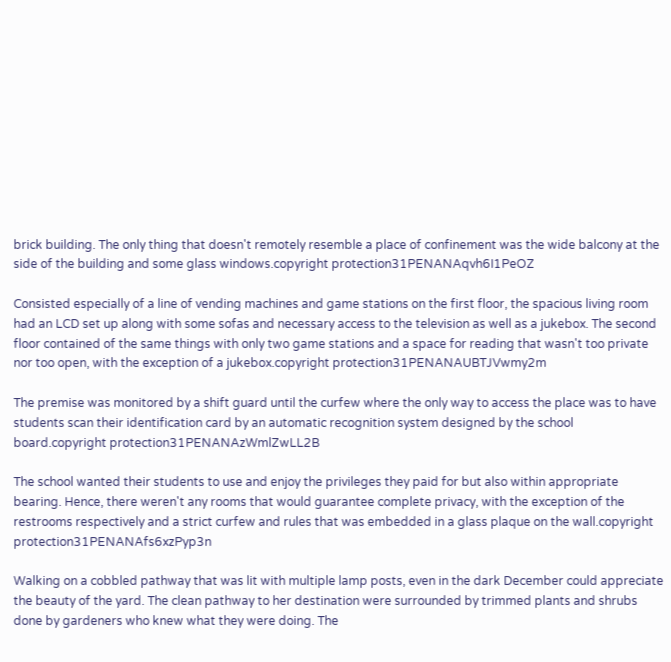brick building. The only thing that doesn't remotely resemble a place of confinement was the wide balcony at the side of the building and some glass windows.copyright protection31PENANAqvh6I1PeOZ

Consisted especially of a line of vending machines and game stations on the first floor, the spacious living room had an LCD set up along with some sofas and necessary access to the television as well as a jukebox. The second floor contained of the same things with only two game stations and a space for reading that wasn't too private nor too open, with the exception of a jukebox.copyright protection31PENANAUBTJVwmy2m

The premise was monitored by a shift guard until the curfew where the only way to access the place was to have students scan their identification card by an automatic recognition system designed by the school board.copyright protection31PENANAzWmlZwLL2B

The school wanted their students to use and enjoy the privileges they paid for but also within appropriate bearing. Hence, there weren't any rooms that would guarantee complete privacy, with the exception of the restrooms respectively and a strict curfew and rules that was embedded in a glass plaque on the wall.copyright protection31PENANAfs6xzPyp3n

Walking on a cobbled pathway that was lit with multiple lamp posts, even in the dark December could appreciate the beauty of the yard. The clean pathway to her destination were surrounded by trimmed plants and shrubs done by gardeners who knew what they were doing. The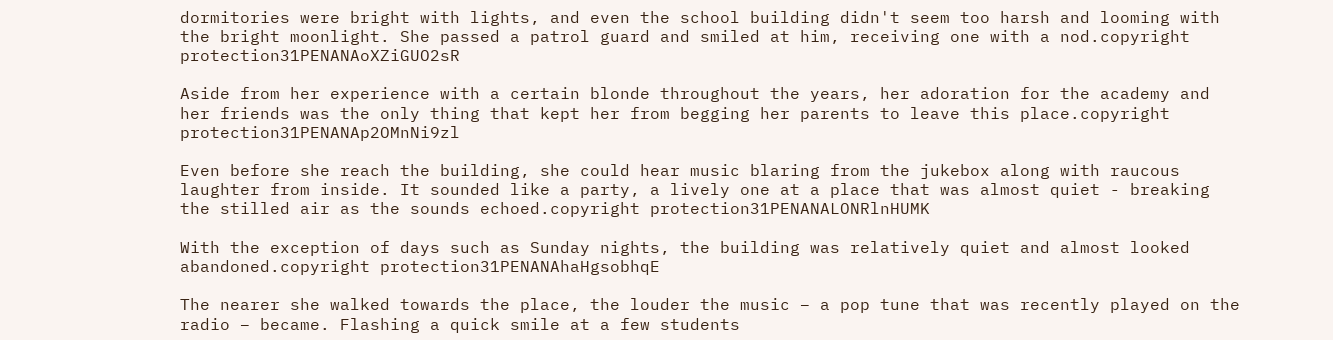dormitories were bright with lights, and even the school building didn't seem too harsh and looming with the bright moonlight. She passed a patrol guard and smiled at him, receiving one with a nod.copyright protection31PENANAoXZiGUO2sR

Aside from her experience with a certain blonde throughout the years, her adoration for the academy and her friends was the only thing that kept her from begging her parents to leave this place.copyright protection31PENANAp2OMnNi9zl

Even before she reach the building, she could hear music blaring from the jukebox along with raucous laughter from inside. It sounded like a party, a lively one at a place that was almost quiet - breaking the stilled air as the sounds echoed.copyright protection31PENANALONRlnHUMK

With the exception of days such as Sunday nights, the building was relatively quiet and almost looked abandoned.copyright protection31PENANAhaHgsobhqE

The nearer she walked towards the place, the louder the music – a pop tune that was recently played on the radio – became. Flashing a quick smile at a few students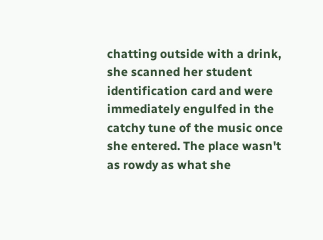chatting outside with a drink, she scanned her student identification card and were immediately engulfed in the catchy tune of the music once she entered. The place wasn't as rowdy as what she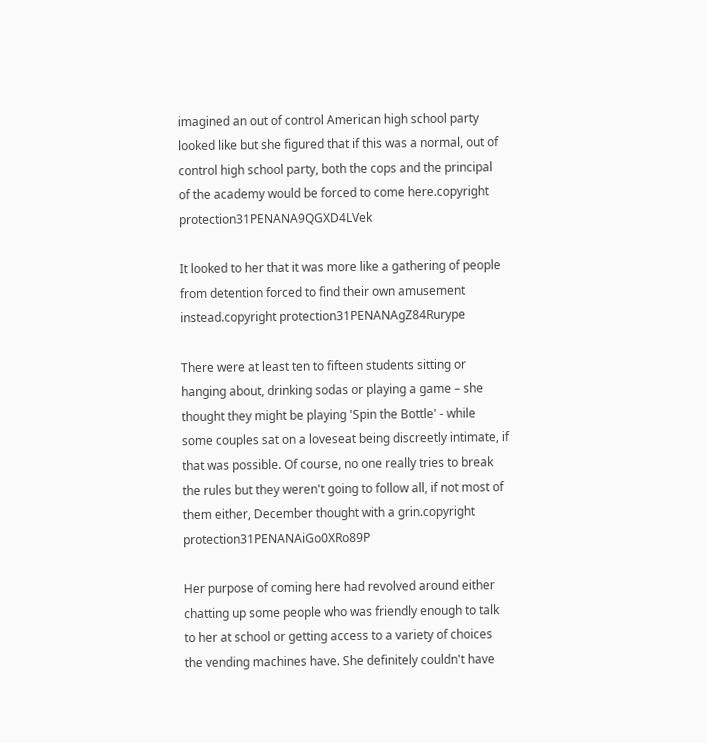imagined an out of control American high school party looked like but she figured that if this was a normal, out of control high school party, both the cops and the principal of the academy would be forced to come here.copyright protection31PENANA9QGXD4LVek

It looked to her that it was more like a gathering of people from detention forced to find their own amusement instead.copyright protection31PENANAgZ84Rurype

There were at least ten to fifteen students sitting or hanging about, drinking sodas or playing a game – she thought they might be playing 'Spin the Bottle' - while some couples sat on a loveseat being discreetly intimate, if that was possible. Of course, no one really tries to break the rules but they weren't going to follow all, if not most of them either, December thought with a grin.copyright protection31PENANAiGo0XRo89P

Her purpose of coming here had revolved around either chatting up some people who was friendly enough to talk to her at school or getting access to a variety of choices the vending machines have. She definitely couldn't have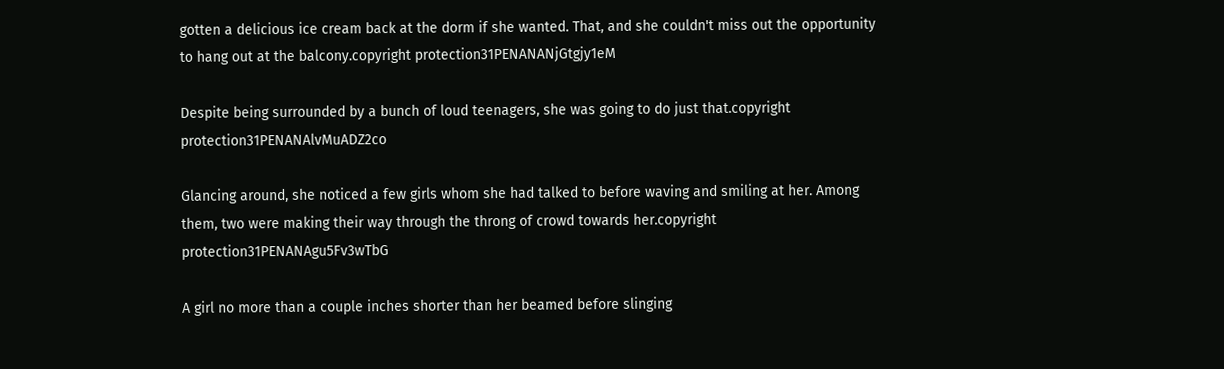gotten a delicious ice cream back at the dorm if she wanted. That, and she couldn't miss out the opportunity to hang out at the balcony.copyright protection31PENANANjGtgjy1eM

Despite being surrounded by a bunch of loud teenagers, she was going to do just that.copyright protection31PENANAlvMuADZ2co

Glancing around, she noticed a few girls whom she had talked to before waving and smiling at her. Among them, two were making their way through the throng of crowd towards her.copyright protection31PENANAgu5Fv3wTbG

A girl no more than a couple inches shorter than her beamed before slinging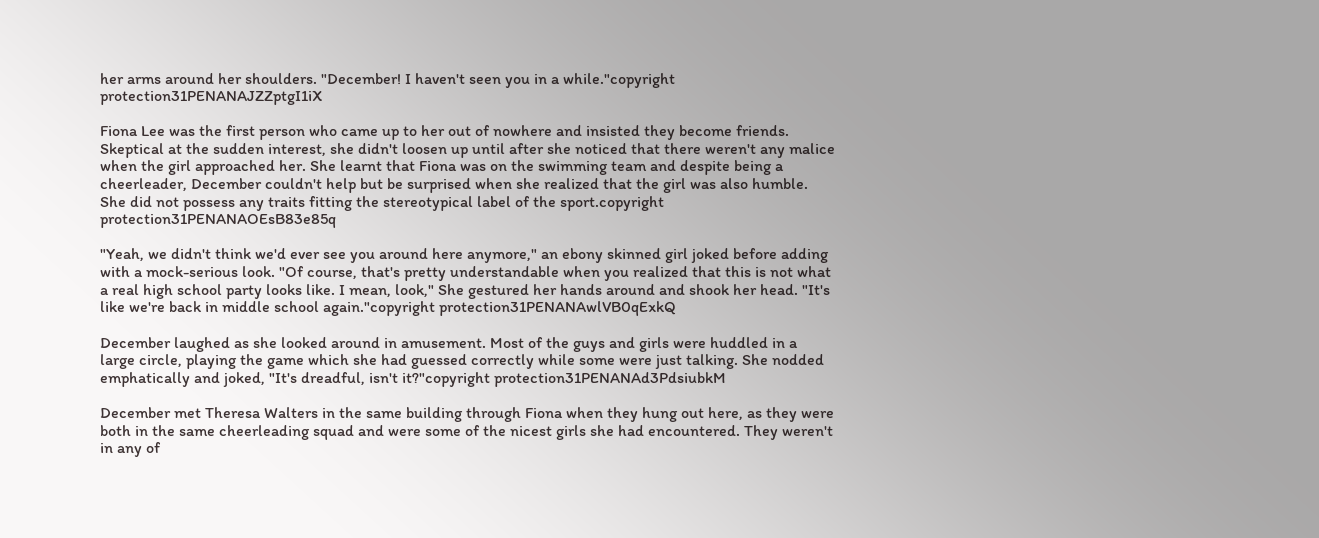her arms around her shoulders. "December! I haven't seen you in a while."copyright protection31PENANAJZZptgI1iX

Fiona Lee was the first person who came up to her out of nowhere and insisted they become friends. Skeptical at the sudden interest, she didn't loosen up until after she noticed that there weren't any malice when the girl approached her. She learnt that Fiona was on the swimming team and despite being a cheerleader, December couldn't help but be surprised when she realized that the girl was also humble. She did not possess any traits fitting the stereotypical label of the sport.copyright protection31PENANAOEsB83e85q

"Yeah, we didn't think we'd ever see you around here anymore," an ebony skinned girl joked before adding with a mock-serious look. "Of course, that's pretty understandable when you realized that this is not what a real high school party looks like. I mean, look," She gestured her hands around and shook her head. "It's like we're back in middle school again."copyright protection31PENANAwlVB0qExkQ

December laughed as she looked around in amusement. Most of the guys and girls were huddled in a large circle, playing the game which she had guessed correctly while some were just talking. She nodded emphatically and joked, "It's dreadful, isn't it?"copyright protection31PENANAd3PdsiubkM

December met Theresa Walters in the same building through Fiona when they hung out here, as they were both in the same cheerleading squad and were some of the nicest girls she had encountered. They weren't in any of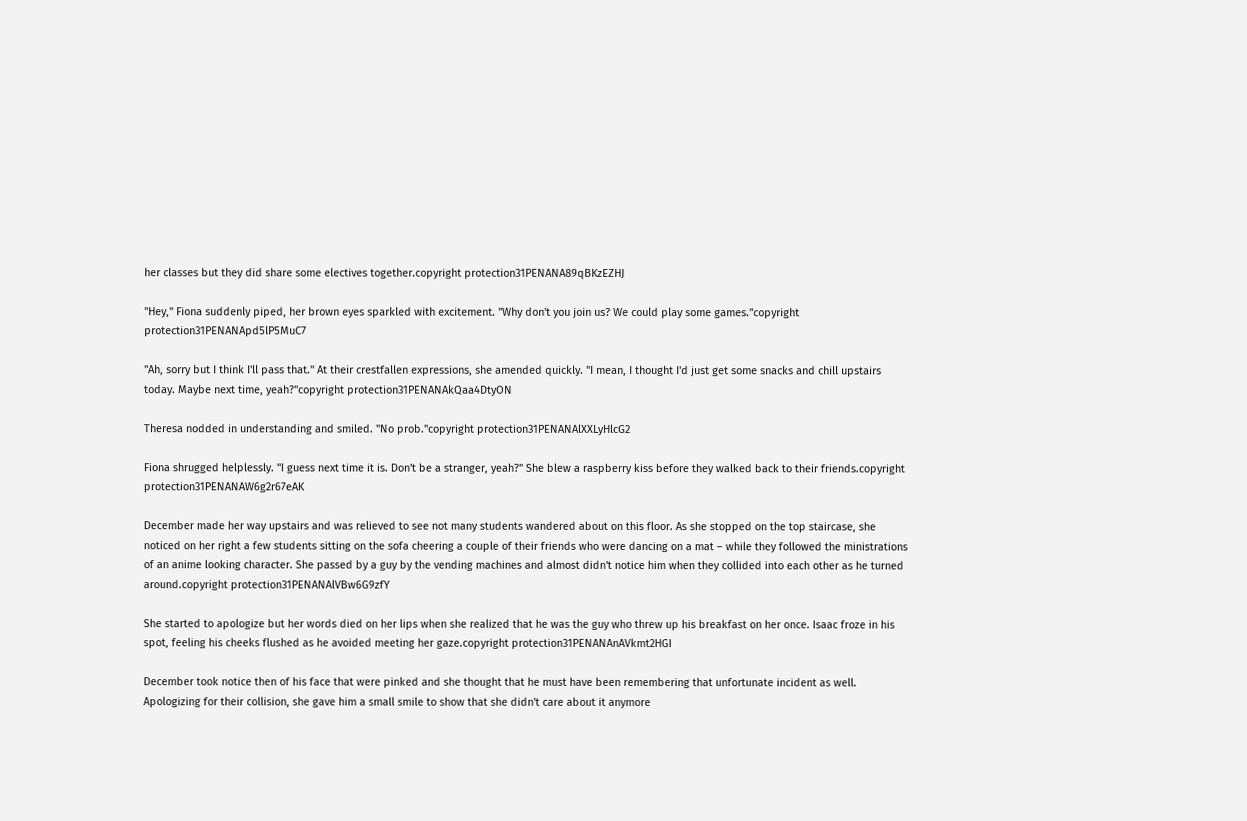her classes but they did share some electives together.copyright protection31PENANA89qBKzEZHJ

"Hey," Fiona suddenly piped, her brown eyes sparkled with excitement. "Why don't you join us? We could play some games."copyright protection31PENANApd5lP5MuC7

"Ah, sorry but I think I'll pass that." At their crestfallen expressions, she amended quickly. "I mean, I thought I'd just get some snacks and chill upstairs today. Maybe next time, yeah?"copyright protection31PENANAkQaa4DtyON

Theresa nodded in understanding and smiled. "No prob."copyright protection31PENANAlXXLyHlcG2

Fiona shrugged helplessly. "I guess next time it is. Don't be a stranger, yeah?" She blew a raspberry kiss before they walked back to their friends.copyright protection31PENANAW6g2r67eAK

December made her way upstairs and was relieved to see not many students wandered about on this floor. As she stopped on the top staircase, she noticed on her right a few students sitting on the sofa cheering a couple of their friends who were dancing on a mat – while they followed the ministrations of an anime looking character. She passed by a guy by the vending machines and almost didn't notice him when they collided into each other as he turned around.copyright protection31PENANAlVBw6G9zfY

She started to apologize but her words died on her lips when she realized that he was the guy who threw up his breakfast on her once. Isaac froze in his spot, feeling his cheeks flushed as he avoided meeting her gaze.copyright protection31PENANAnAVkmt2HGI

December took notice then of his face that were pinked and she thought that he must have been remembering that unfortunate incident as well. Apologizing for their collision, she gave him a small smile to show that she didn't care about it anymore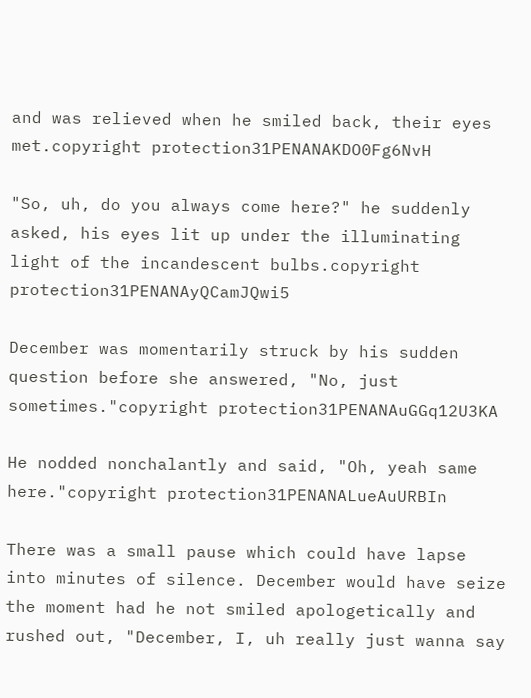and was relieved when he smiled back, their eyes met.copyright protection31PENANAKDO0Fg6NvH

"So, uh, do you always come here?" he suddenly asked, his eyes lit up under the illuminating light of the incandescent bulbs.copyright protection31PENANAyQCamJQwi5

December was momentarily struck by his sudden question before she answered, "No, just sometimes."copyright protection31PENANAuGGq12U3KA

He nodded nonchalantly and said, "Oh, yeah same here."copyright protection31PENANALueAuURBIn

There was a small pause which could have lapse into minutes of silence. December would have seize the moment had he not smiled apologetically and rushed out, "December, I, uh really just wanna say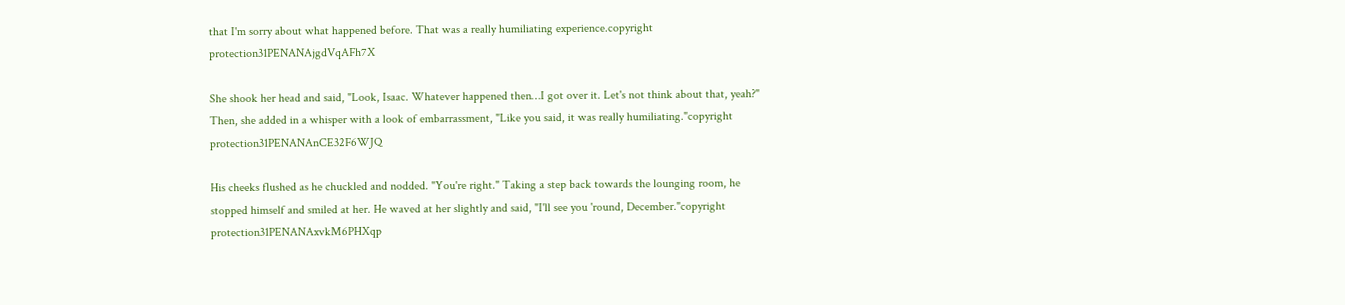that I'm sorry about what happened before. That was a really humiliating experience.copyright protection31PENANAjgdVqAFh7X

She shook her head and said, "Look, Isaac. Whatever happened then…I got over it. Let's not think about that, yeah?" Then, she added in a whisper with a look of embarrassment, "Like you said, it was really humiliating."copyright protection31PENANAnCE32F6WJQ

His cheeks flushed as he chuckled and nodded. "You're right." Taking a step back towards the lounging room, he stopped himself and smiled at her. He waved at her slightly and said, "I'll see you 'round, December."copyright protection31PENANAxvkM6PHXqp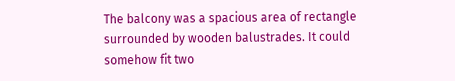The balcony was a spacious area of rectangle surrounded by wooden balustrades. It could somehow fit two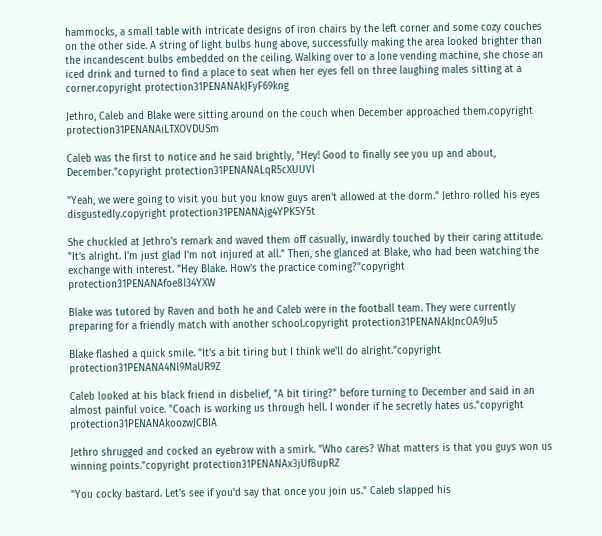hammocks, a small table with intricate designs of iron chairs by the left corner and some cozy couches on the other side. A string of light bulbs hung above, successfully making the area looked brighter than the incandescent bulbs embedded on the ceiling. Walking over to a lone vending machine, she chose an iced drink and turned to find a place to seat when her eyes fell on three laughing males sitting at a corner.copyright protection31PENANAkJFyF69kng

Jethro, Caleb and Blake were sitting around on the couch when December approached them.copyright protection31PENANAiLTXOVDUSm

Caleb was the first to notice and he said brightly, "Hey! Good to finally see you up and about, December."copyright protection31PENANALqR5cXUUVl

"Yeah, we were going to visit you but you know guys aren't allowed at the dorm." Jethro rolled his eyes disgustedly.copyright protection31PENANAjg4YPK5Y5t

She chuckled at Jethro's remark and waved them off casually, inwardly touched by their caring attitude. "It's alright. I'm just glad I'm not injured at all." Then, she glanced at Blake, who had been watching the exchange with interest. "Hey Blake. How's the practice coming?"copyright protection31PENANAfoe8l34YXW

Blake was tutored by Raven and both he and Caleb were in the football team. They were currently preparing for a friendly match with another school.copyright protection31PENANAkJncOA9Ju5

Blake flashed a quick smile. "It's a bit tiring but I think we'll do alright."copyright protection31PENANA4Nl9MaUR9Z

Caleb looked at his black friend in disbelief, "A bit tiring?" before turning to December and said in an almost painful voice. "Coach is working us through hell. I wonder if he secretly hates us."copyright protection31PENANAkoozwJCBIA

Jethro shrugged and cocked an eyebrow with a smirk. "Who cares? What matters is that you guys won us winning points."copyright protection31PENANAx3jUf8upRZ

"You cocky bastard. Let's see if you'd say that once you join us." Caleb slapped his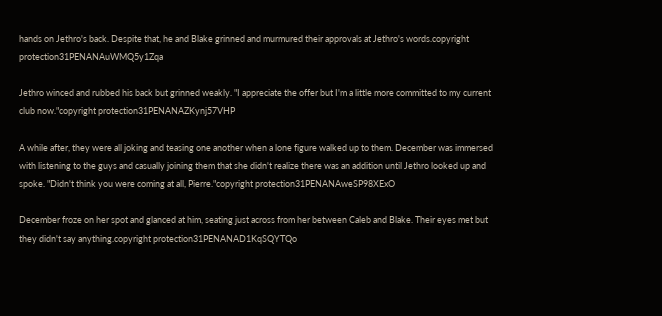hands on Jethro's back. Despite that, he and Blake grinned and murmured their approvals at Jethro's words.copyright protection31PENANAuWMQ5y1Zqa

Jethro winced and rubbed his back but grinned weakly. "I appreciate the offer but I'm a little more committed to my current club now."copyright protection31PENANAZKynj57VHP

A while after, they were all joking and teasing one another when a lone figure walked up to them. December was immersed with listening to the guys and casually joining them that she didn't realize there was an addition until Jethro looked up and spoke. "Didn't think you were coming at all, Pierre."copyright protection31PENANAweSP98XExO

December froze on her spot and glanced at him, seating just across from her between Caleb and Blake. Their eyes met but they didn't say anything.copyright protection31PENANAD1KqSQYTQo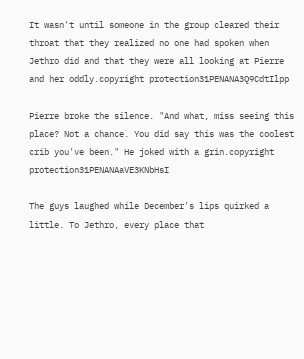It wasn't until someone in the group cleared their throat that they realized no one had spoken when Jethro did and that they were all looking at Pierre and her oddly.copyright protection31PENANA3Q9CdtIlpp

Pierre broke the silence. "And what, miss seeing this place? Not a chance. You did say this was the coolest crib you've been." He joked with a grin.copyright protection31PENANAaVE3KNbHsI

The guys laughed while December's lips quirked a little. To Jethro, every place that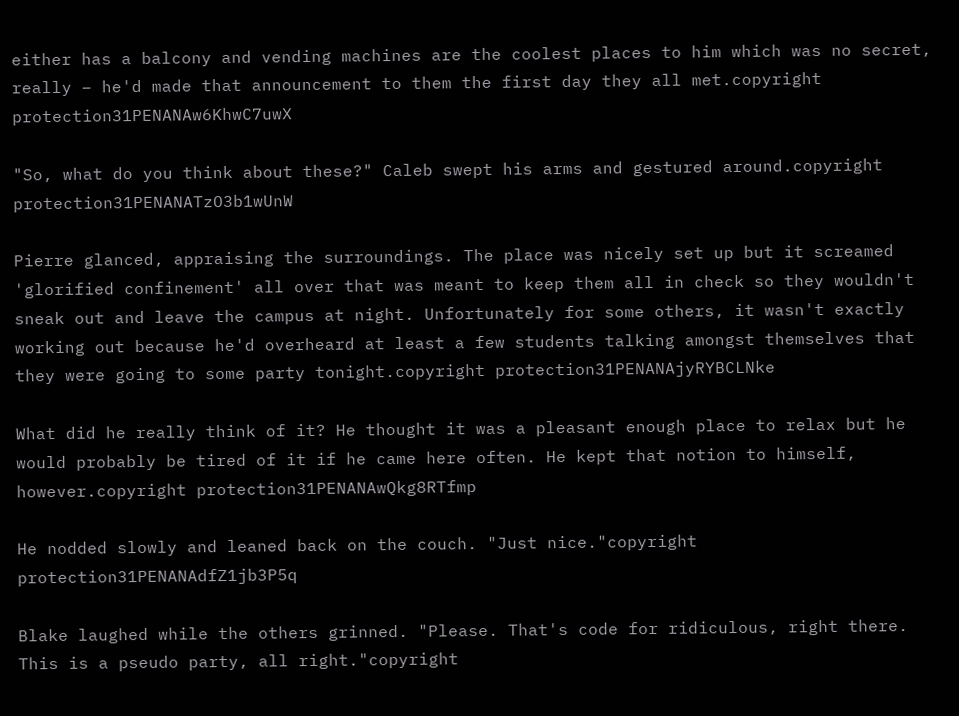either has a balcony and vending machines are the coolest places to him which was no secret, really – he'd made that announcement to them the first day they all met.copyright protection31PENANAw6KhwC7uwX

"So, what do you think about these?" Caleb swept his arms and gestured around.copyright protection31PENANATzO3b1wUnW

Pierre glanced, appraising the surroundings. The place was nicely set up but it screamed 'glorified confinement' all over that was meant to keep them all in check so they wouldn't sneak out and leave the campus at night. Unfortunately for some others, it wasn't exactly working out because he'd overheard at least a few students talking amongst themselves that they were going to some party tonight.copyright protection31PENANAjyRYBCLNke

What did he really think of it? He thought it was a pleasant enough place to relax but he would probably be tired of it if he came here often. He kept that notion to himself, however.copyright protection31PENANAwQkg8RTfmp

He nodded slowly and leaned back on the couch. "Just nice."copyright protection31PENANAdfZ1jb3P5q

Blake laughed while the others grinned. "Please. That's code for ridiculous, right there. This is a pseudo party, all right."copyright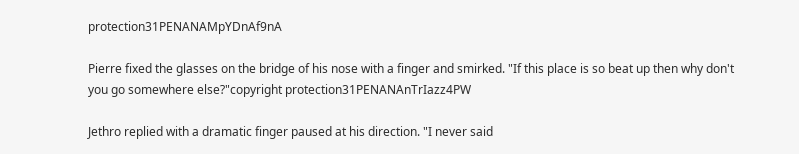protection31PENANAMpYDnAf9nA

Pierre fixed the glasses on the bridge of his nose with a finger and smirked. "If this place is so beat up then why don't you go somewhere else?"copyright protection31PENANAnTrIazz4PW

Jethro replied with a dramatic finger paused at his direction. "I never said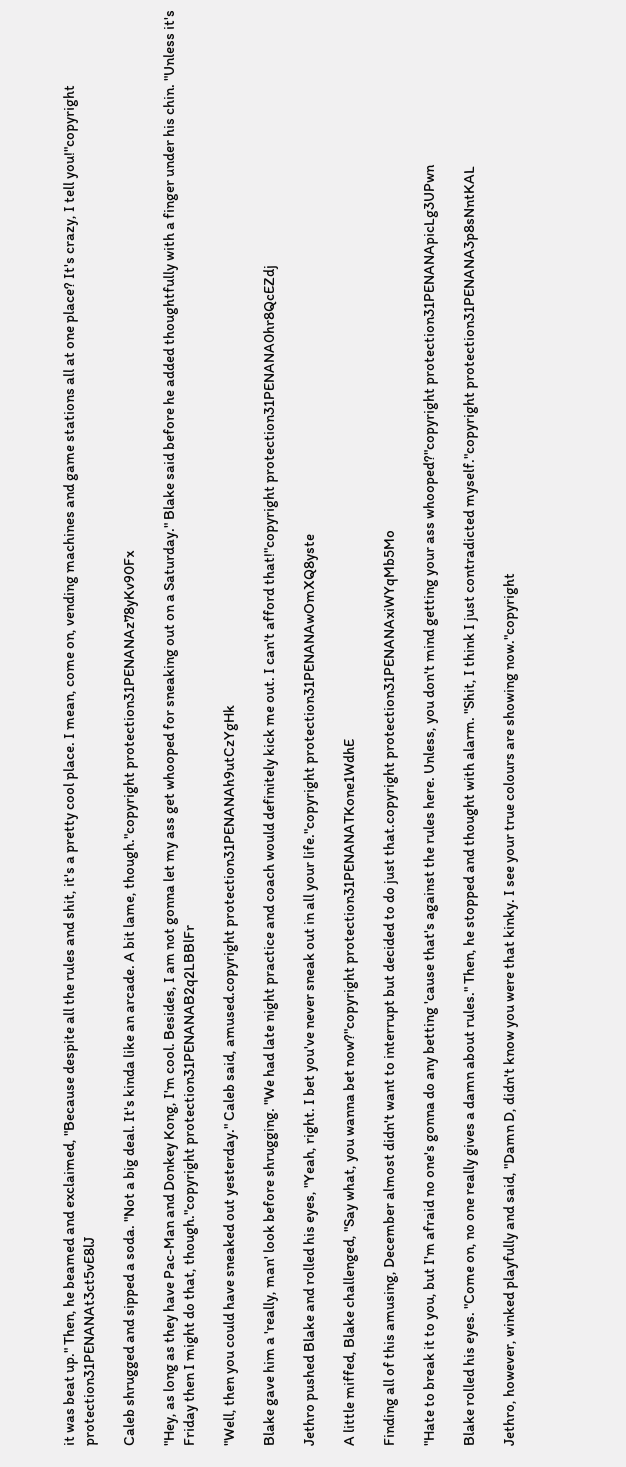it was beat up." Then, he beamed and exclaimed, "Because despite all the rules and shit, it's a pretty cool place. I mean, come on, vending machines and game stations all at one place? It's crazy, I tell you!"copyright protection31PENANAt3ct5vE8lJ

Caleb shrugged and sipped a soda. "Not a big deal. It's kinda like an arcade. A bit lame, though."copyright protection31PENANAz78yKv90Fx

"Hey, as long as they have Pac-Man and Donkey Kong, I'm cool. Besides, I am not gonna let my ass get whooped for sneaking out on a Saturday." Blake said before he added thoughtfully with a finger under his chin. "Unless it's Friday then I might do that, though."copyright protection31PENANAB2q2LBBlFr

"Well, then you could have sneaked out yesterday." Caleb said, amused.copyright protection31PENANAh9utCzYgHk

Blake gave him a 'really, man' look before shrugging. "We had late night practice and coach would definitely kick me out. I can't afford that!"copyright protection31PENANA0hr8QcEZdj

Jethro pushed Blake and rolled his eyes, "Yeah, right. I bet you've never sneak out in all your life."copyright protection31PENANAwOmXQ8yste

A little miffed, Blake challenged, "Say what, you wanna bet now?"copyright protection31PENANATKone1WdhE

Finding all of this amusing, December almost didn't want to interrupt but decided to do just that.copyright protection31PENANAxiWYqMb5Mo

"Hate to break it to you, but I'm afraid no one's gonna do any betting 'cause that's against the rules here. Unless, you don't mind getting your ass whooped?"copyright protection31PENANApicLg3UPwn

Blake rolled his eyes. "Come on, no one really gives a damn about rules." Then, he stopped and thought with alarm. "Shit, I think I just contradicted myself."copyright protection31PENANA3p8sNntKAL

Jethro, however, winked playfully and said, "Damn D, didn't know you were that kinky. I see your true colours are showing now."copyright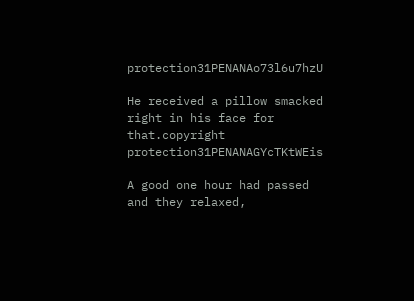protection31PENANAo73l6u7hzU

He received a pillow smacked right in his face for that.copyright protection31PENANAGYcTKtWEis

A good one hour had passed and they relaxed,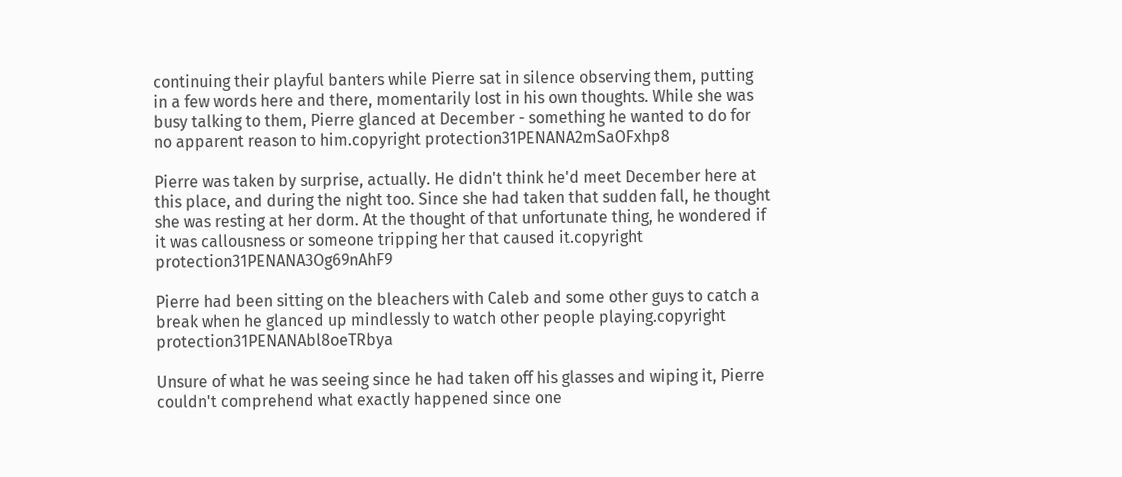continuing their playful banters while Pierre sat in silence observing them, putting in a few words here and there, momentarily lost in his own thoughts. While she was busy talking to them, Pierre glanced at December - something he wanted to do for no apparent reason to him.copyright protection31PENANA2mSaOFxhp8

Pierre was taken by surprise, actually. He didn't think he'd meet December here at this place, and during the night too. Since she had taken that sudden fall, he thought she was resting at her dorm. At the thought of that unfortunate thing, he wondered if it was callousness or someone tripping her that caused it.copyright protection31PENANA3Og69nAhF9

Pierre had been sitting on the bleachers with Caleb and some other guys to catch a break when he glanced up mindlessly to watch other people playing.copyright protection31PENANAbl8oeTRbya

Unsure of what he was seeing since he had taken off his glasses and wiping it, Pierre couldn't comprehend what exactly happened since one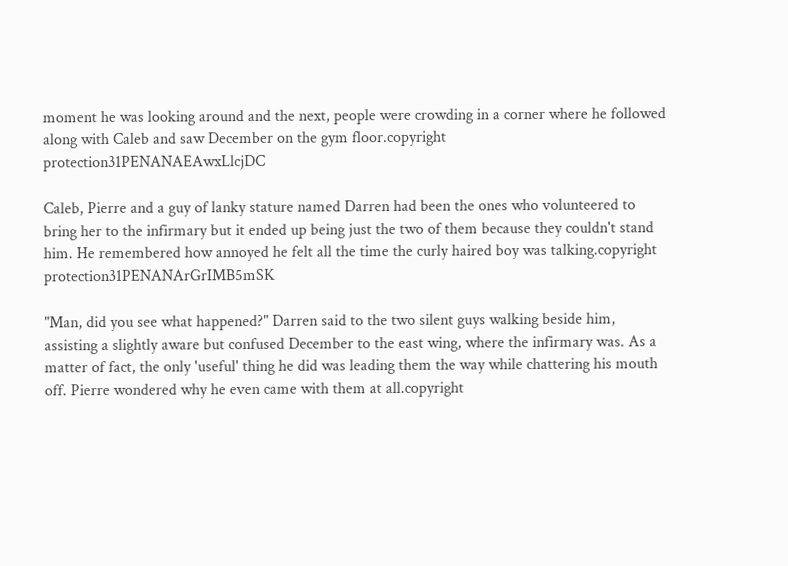moment he was looking around and the next, people were crowding in a corner where he followed along with Caleb and saw December on the gym floor.copyright protection31PENANAEAwxLlcjDC

Caleb, Pierre and a guy of lanky stature named Darren had been the ones who volunteered to bring her to the infirmary but it ended up being just the two of them because they couldn't stand him. He remembered how annoyed he felt all the time the curly haired boy was talking.copyright protection31PENANArGrIMB5mSK

"Man, did you see what happened?" Darren said to the two silent guys walking beside him, assisting a slightly aware but confused December to the east wing, where the infirmary was. As a matter of fact, the only 'useful' thing he did was leading them the way while chattering his mouth off. Pierre wondered why he even came with them at all.copyright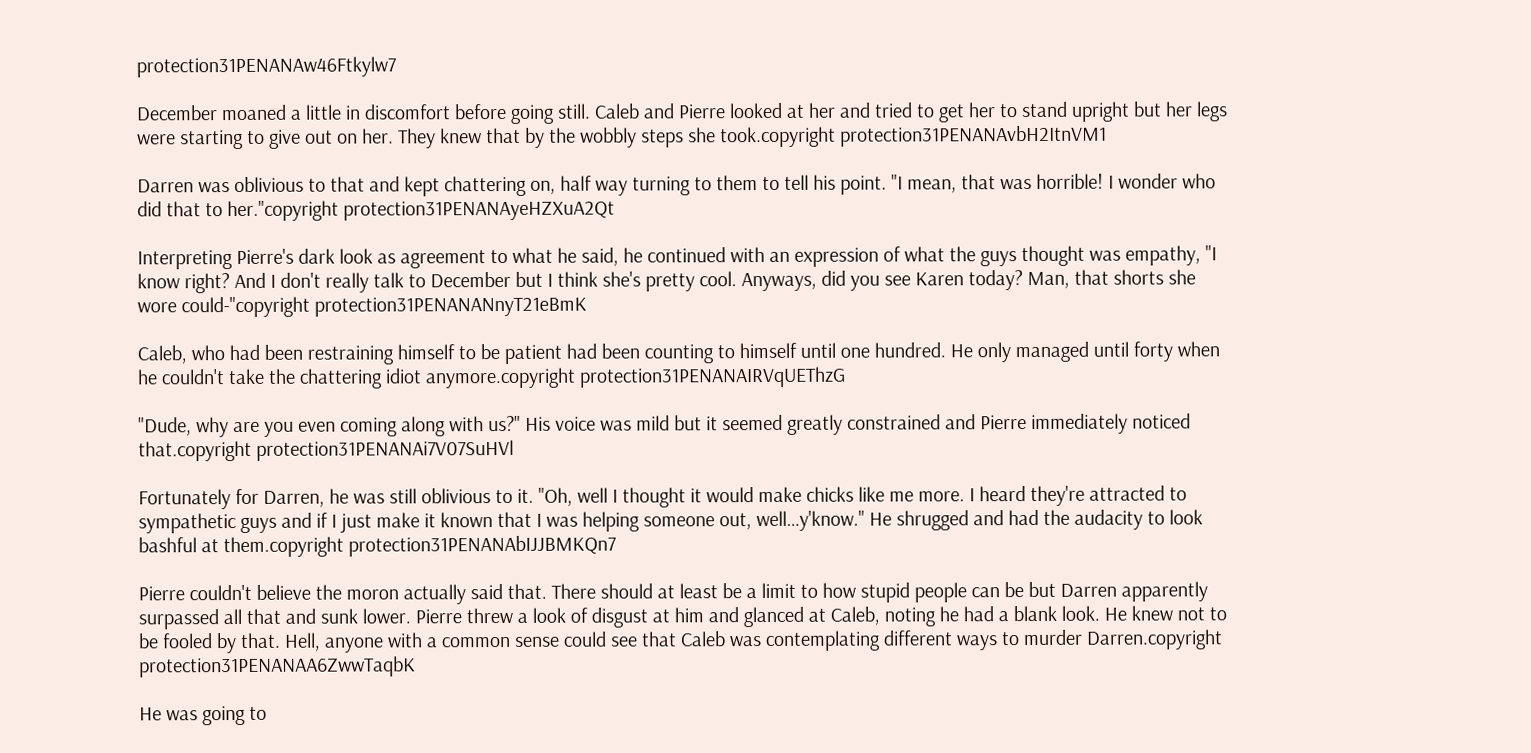protection31PENANAw46Ftkylw7

December moaned a little in discomfort before going still. Caleb and Pierre looked at her and tried to get her to stand upright but her legs were starting to give out on her. They knew that by the wobbly steps she took.copyright protection31PENANAvbH2ItnVM1

Darren was oblivious to that and kept chattering on, half way turning to them to tell his point. "I mean, that was horrible! I wonder who did that to her."copyright protection31PENANAyeHZXuA2Qt

Interpreting Pierre's dark look as agreement to what he said, he continued with an expression of what the guys thought was empathy, "I know right? And I don't really talk to December but I think she's pretty cool. Anyways, did you see Karen today? Man, that shorts she wore could-"copyright protection31PENANANnyT21eBmK

Caleb, who had been restraining himself to be patient had been counting to himself until one hundred. He only managed until forty when he couldn't take the chattering idiot anymore.copyright protection31PENANAIRVqUEThzG

"Dude, why are you even coming along with us?" His voice was mild but it seemed greatly constrained and Pierre immediately noticed that.copyright protection31PENANAi7V07SuHVl

Fortunately for Darren, he was still oblivious to it. "Oh, well I thought it would make chicks like me more. I heard they're attracted to sympathetic guys and if I just make it known that I was helping someone out, well…y'know." He shrugged and had the audacity to look bashful at them.copyright protection31PENANAbIJJBMKQn7

Pierre couldn't believe the moron actually said that. There should at least be a limit to how stupid people can be but Darren apparently surpassed all that and sunk lower. Pierre threw a look of disgust at him and glanced at Caleb, noting he had a blank look. He knew not to be fooled by that. Hell, anyone with a common sense could see that Caleb was contemplating different ways to murder Darren.copyright protection31PENANAA6ZwwTaqbK

He was going to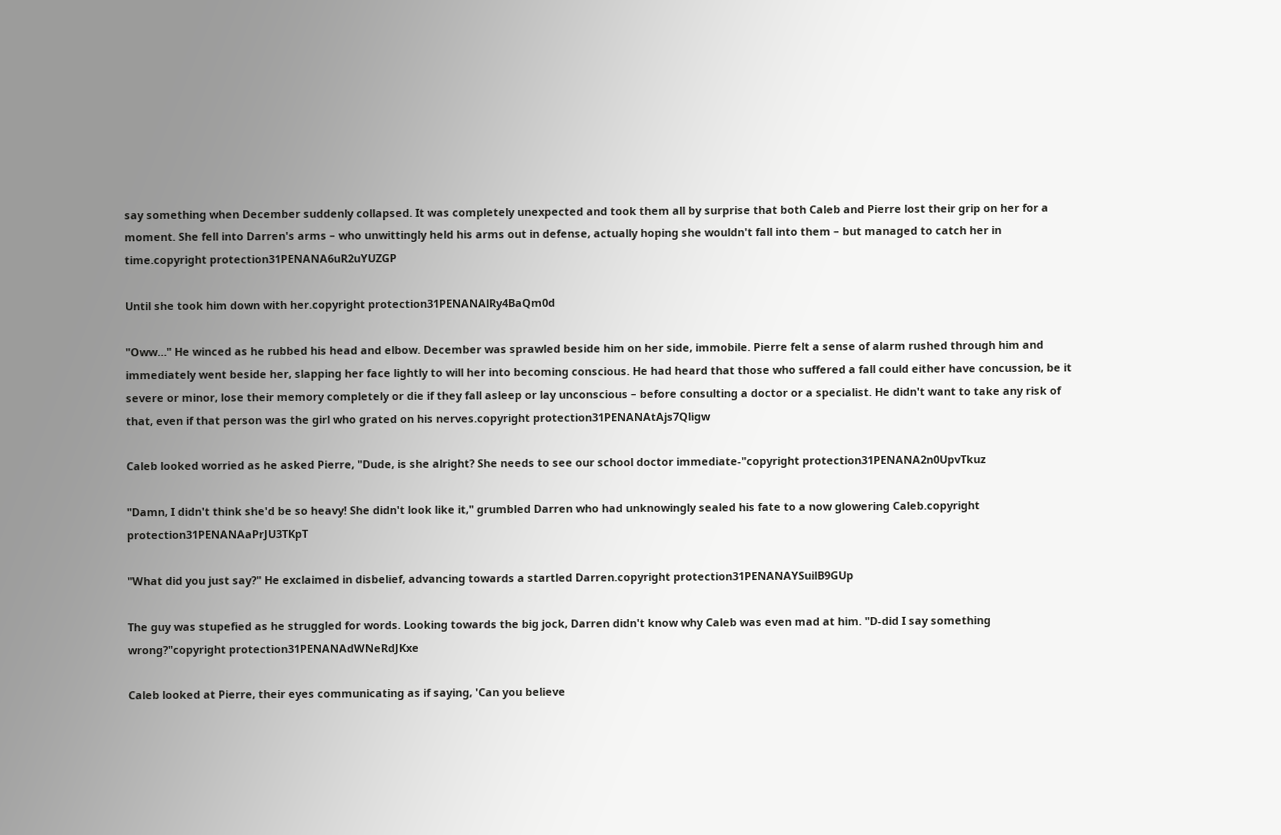say something when December suddenly collapsed. It was completely unexpected and took them all by surprise that both Caleb and Pierre lost their grip on her for a moment. She fell into Darren's arms – who unwittingly held his arms out in defense, actually hoping she wouldn't fall into them – but managed to catch her in time.copyright protection31PENANA6uR2uYUZGP

Until she took him down with her.copyright protection31PENANAlRy4BaQm0d

"Oww…" He winced as he rubbed his head and elbow. December was sprawled beside him on her side, immobile. Pierre felt a sense of alarm rushed through him and immediately went beside her, slapping her face lightly to will her into becoming conscious. He had heard that those who suffered a fall could either have concussion, be it severe or minor, lose their memory completely or die if they fall asleep or lay unconscious – before consulting a doctor or a specialist. He didn't want to take any risk of that, even if that person was the girl who grated on his nerves.copyright protection31PENANAtAjs7Qligw

Caleb looked worried as he asked Pierre, "Dude, is she alright? She needs to see our school doctor immediate-"copyright protection31PENANA2n0UpvTkuz

"Damn, I didn't think she'd be so heavy! She didn't look like it," grumbled Darren who had unknowingly sealed his fate to a now glowering Caleb.copyright protection31PENANAaPrJU3TKpT

"What did you just say?" He exclaimed in disbelief, advancing towards a startled Darren.copyright protection31PENANAYSuilB9GUp

The guy was stupefied as he struggled for words. Looking towards the big jock, Darren didn't know why Caleb was even mad at him. "D-did I say something wrong?"copyright protection31PENANAdWNeRdJKxe

Caleb looked at Pierre, their eyes communicating as if saying, 'Can you believe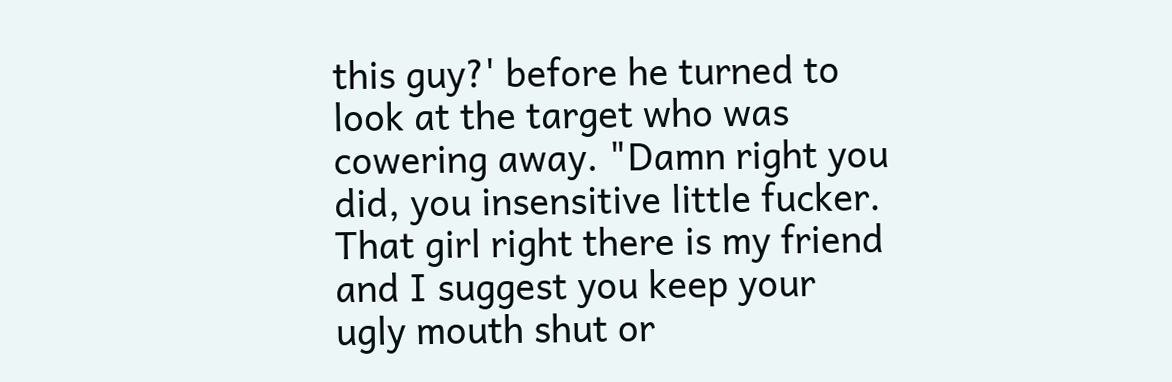this guy?' before he turned to look at the target who was cowering away. "Damn right you did, you insensitive little fucker. That girl right there is my friend and I suggest you keep your ugly mouth shut or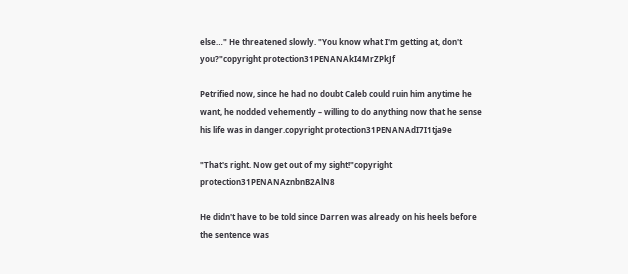else…" He threatened slowly. "You know what I'm getting at, don't you?"copyright protection31PENANAkI4MrZPkJf

Petrified now, since he had no doubt Caleb could ruin him anytime he want, he nodded vehemently – willing to do anything now that he sense his life was in danger.copyright protection31PENANAdI7I1tja9e

"That's right. Now get out of my sight!"copyright protection31PENANAznbnB2AlN8

He didn't have to be told since Darren was already on his heels before the sentence was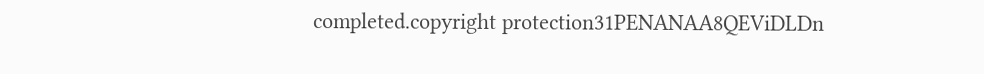completed.copyright protection31PENANAA8QEViDLDn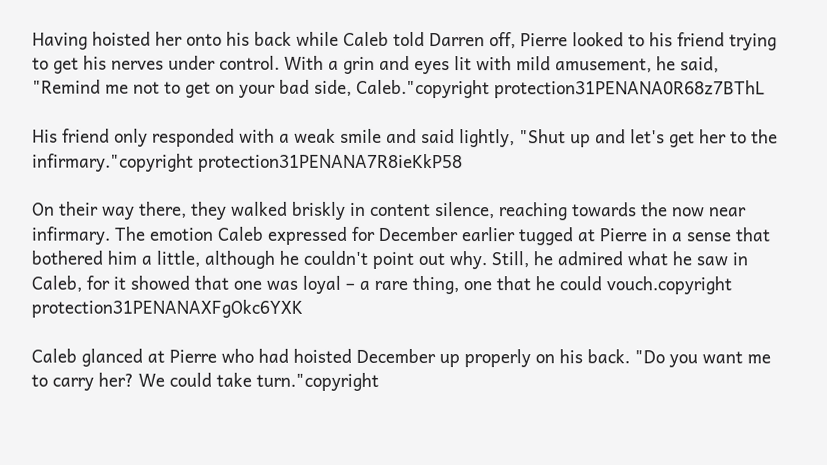Having hoisted her onto his back while Caleb told Darren off, Pierre looked to his friend trying to get his nerves under control. With a grin and eyes lit with mild amusement, he said, "Remind me not to get on your bad side, Caleb."copyright protection31PENANA0R68z7BThL

His friend only responded with a weak smile and said lightly, "Shut up and let's get her to the infirmary."copyright protection31PENANA7R8ieKkP58

On their way there, they walked briskly in content silence, reaching towards the now near infirmary. The emotion Caleb expressed for December earlier tugged at Pierre in a sense that bothered him a little, although he couldn't point out why. Still, he admired what he saw in Caleb, for it showed that one was loyal – a rare thing, one that he could vouch.copyright protection31PENANAXFgOkc6YXK

Caleb glanced at Pierre who had hoisted December up properly on his back. "Do you want me to carry her? We could take turn."copyright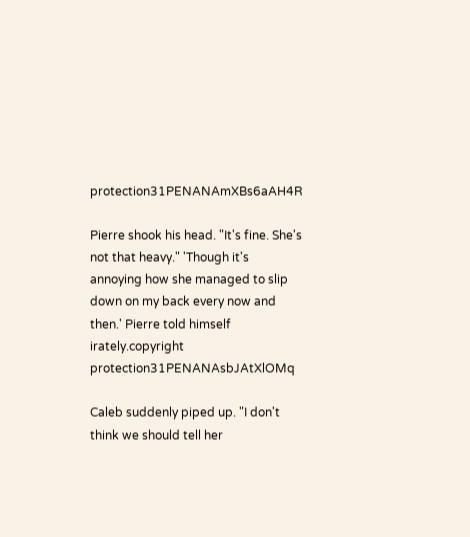protection31PENANAmXBs6aAH4R

Pierre shook his head. "It's fine. She's not that heavy." 'Though it's annoying how she managed to slip down on my back every now and then.' Pierre told himself irately.copyright protection31PENANAsbJAtXlOMq

Caleb suddenly piped up. "I don't think we should tell her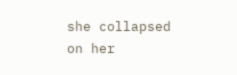she collapsed on her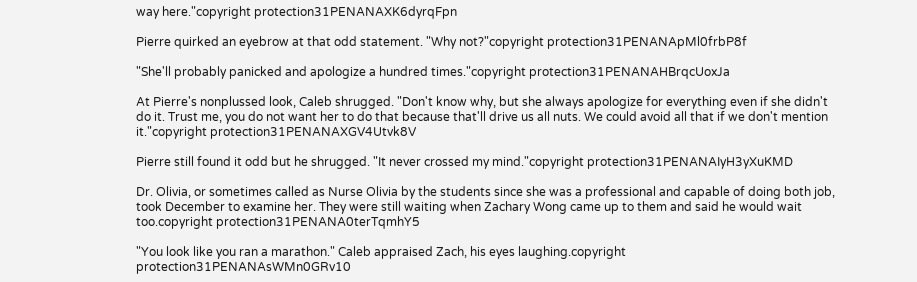way here."copyright protection31PENANAXK6dyrqFpn

Pierre quirked an eyebrow at that odd statement. "Why not?"copyright protection31PENANApMl0frbP8f

"She'll probably panicked and apologize a hundred times."copyright protection31PENANAHBrqcUoxJa

At Pierre's nonplussed look, Caleb shrugged. "Don't know why, but she always apologize for everything even if she didn't do it. Trust me, you do not want her to do that because that'll drive us all nuts. We could avoid all that if we don't mention it."copyright protection31PENANAXGV4Utvk8V

Pierre still found it odd but he shrugged. "It never crossed my mind."copyright protection31PENANAIyH3yXuKMD

Dr. Olivia, or sometimes called as Nurse Olivia by the students since she was a professional and capable of doing both job, took December to examine her. They were still waiting when Zachary Wong came up to them and said he would wait too.copyright protection31PENANA0terTqmhY5

"You look like you ran a marathon." Caleb appraised Zach, his eyes laughing.copyright protection31PENANAsWMn0GRv10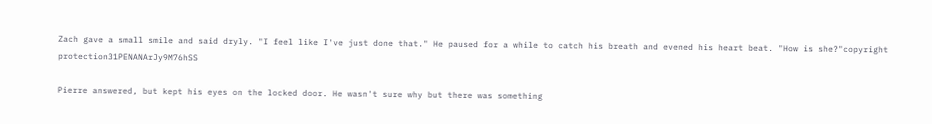Zach gave a small smile and said dryly. "I feel like I've just done that." He paused for a while to catch his breath and evened his heart beat. "How is she?"copyright protection31PENANArJy9M76hSS

Pierre answered, but kept his eyes on the locked door. He wasn't sure why but there was something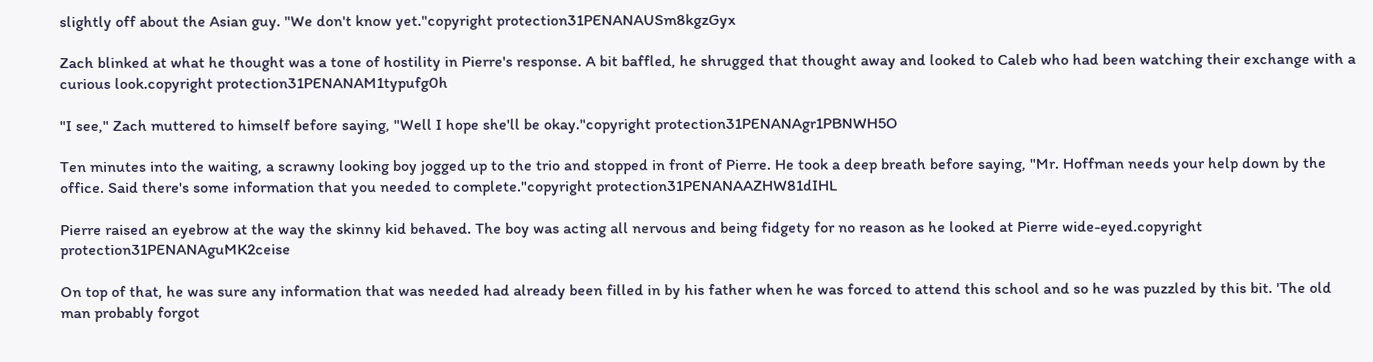slightly off about the Asian guy. "We don't know yet."copyright protection31PENANAUSm8kgzGyx

Zach blinked at what he thought was a tone of hostility in Pierre's response. A bit baffled, he shrugged that thought away and looked to Caleb who had been watching their exchange with a curious look.copyright protection31PENANAM1typufg0h

"I see," Zach muttered to himself before saying, "Well I hope she'll be okay."copyright protection31PENANAgr1PBNWH5O

Ten minutes into the waiting, a scrawny looking boy jogged up to the trio and stopped in front of Pierre. He took a deep breath before saying, "Mr. Hoffman needs your help down by the office. Said there's some information that you needed to complete."copyright protection31PENANAAZHW81dIHL

Pierre raised an eyebrow at the way the skinny kid behaved. The boy was acting all nervous and being fidgety for no reason as he looked at Pierre wide-eyed.copyright protection31PENANAguMK2ceise

On top of that, he was sure any information that was needed had already been filled in by his father when he was forced to attend this school and so he was puzzled by this bit. 'The old man probably forgot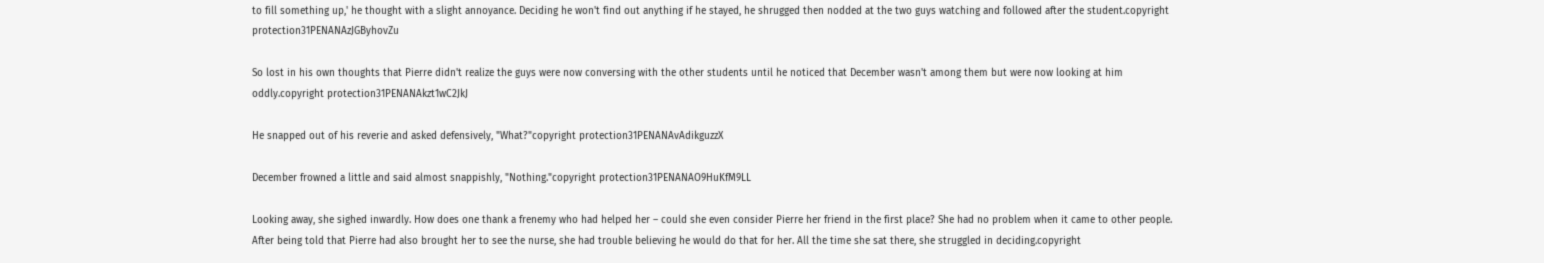to fill something up,' he thought with a slight annoyance. Deciding he won't find out anything if he stayed, he shrugged then nodded at the two guys watching and followed after the student.copyright protection31PENANAzJGByhovZu

So lost in his own thoughts that Pierre didn't realize the guys were now conversing with the other students until he noticed that December wasn't among them but were now looking at him oddly.copyright protection31PENANAkzt1wC2JkJ

He snapped out of his reverie and asked defensively, "What?"copyright protection31PENANAvAdikguzzX

December frowned a little and said almost snappishly, "Nothing."copyright protection31PENANAO9HuKfM9LL

Looking away, she sighed inwardly. How does one thank a frenemy who had helped her – could she even consider Pierre her friend in the first place? She had no problem when it came to other people. After being told that Pierre had also brought her to see the nurse, she had trouble believing he would do that for her. All the time she sat there, she struggled in deciding.copyright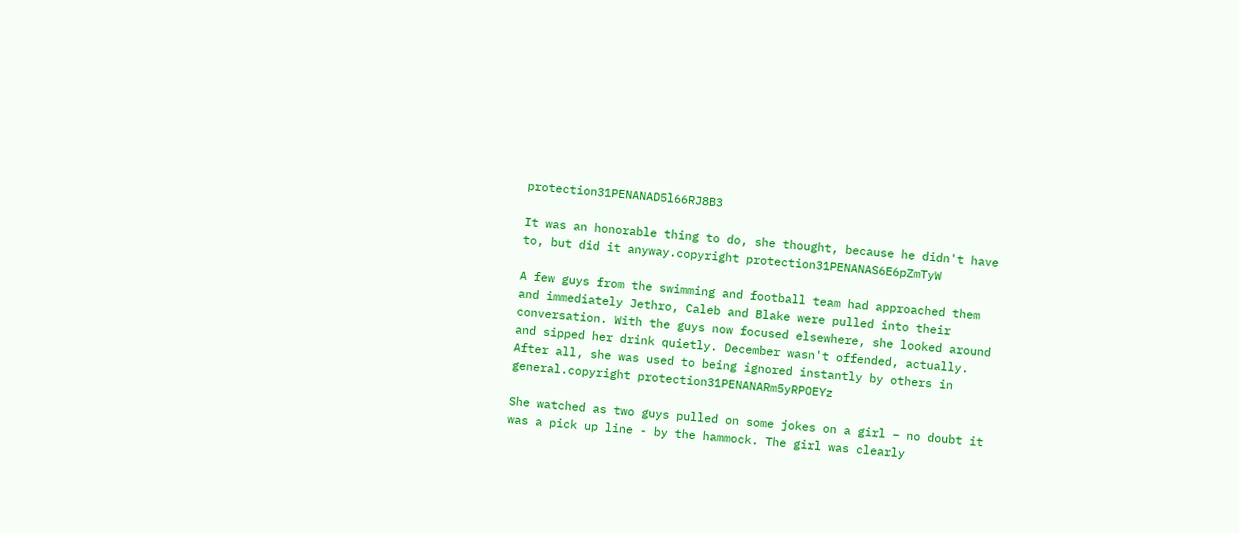protection31PENANAD5l66RJ8B3

It was an honorable thing to do, she thought, because he didn't have to, but did it anyway.copyright protection31PENANAS6E6pZmTyW

A few guys from the swimming and football team had approached them and immediately Jethro, Caleb and Blake were pulled into their conversation. With the guys now focused elsewhere, she looked around and sipped her drink quietly. December wasn't offended, actually. After all, she was used to being ignored instantly by others in general.copyright protection31PENANARm5yRPOEYz

She watched as two guys pulled on some jokes on a girl – no doubt it was a pick up line - by the hammock. The girl was clearly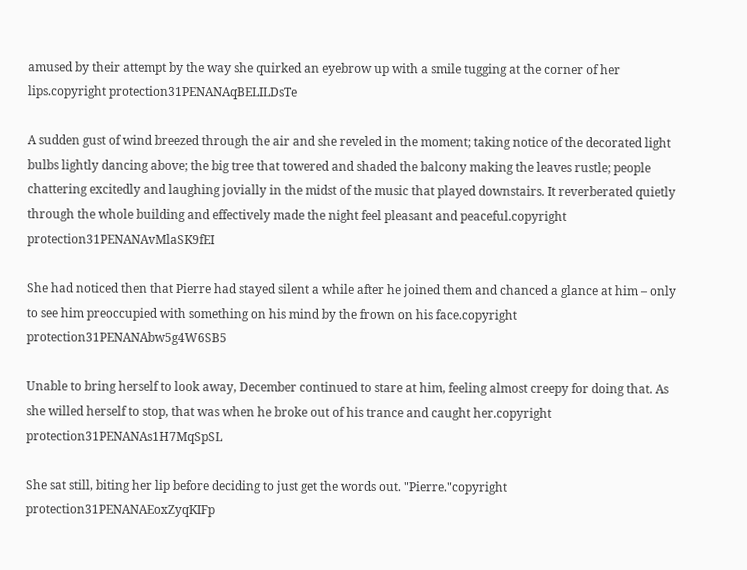amused by their attempt by the way she quirked an eyebrow up with a smile tugging at the corner of her lips.copyright protection31PENANAqBELILDsTe

A sudden gust of wind breezed through the air and she reveled in the moment; taking notice of the decorated light bulbs lightly dancing above; the big tree that towered and shaded the balcony making the leaves rustle; people chattering excitedly and laughing jovially in the midst of the music that played downstairs. It reverberated quietly through the whole building and effectively made the night feel pleasant and peaceful.copyright protection31PENANAvMlaSK9fEI

She had noticed then that Pierre had stayed silent a while after he joined them and chanced a glance at him – only to see him preoccupied with something on his mind by the frown on his face.copyright protection31PENANAbw5g4W6SB5

Unable to bring herself to look away, December continued to stare at him, feeling almost creepy for doing that. As she willed herself to stop, that was when he broke out of his trance and caught her.copyright protection31PENANAs1H7MqSpSL

She sat still, biting her lip before deciding to just get the words out. "Pierre."copyright protection31PENANAEoxZyqKIFp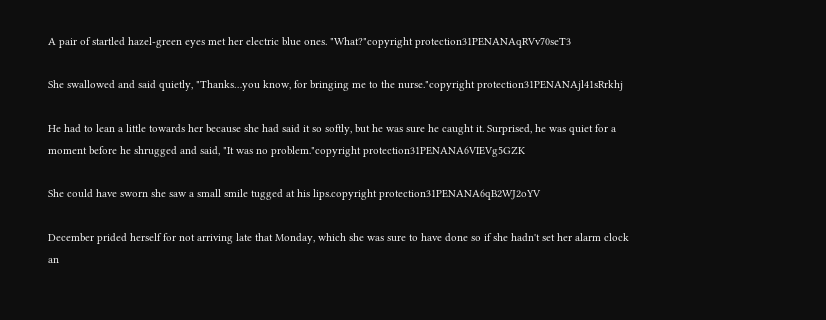A pair of startled hazel-green eyes met her electric blue ones. "What?"copyright protection31PENANAqRVv70seT3

She swallowed and said quietly, "Thanks…you know, for bringing me to the nurse."copyright protection31PENANAjl41sRrkhj

He had to lean a little towards her because she had said it so softly, but he was sure he caught it. Surprised, he was quiet for a moment before he shrugged and said, "It was no problem."copyright protection31PENANA6VIEVg5GZK

She could have sworn she saw a small smile tugged at his lips.copyright protection31PENANA6qB2WJ2oYV

December prided herself for not arriving late that Monday, which she was sure to have done so if she hadn't set her alarm clock an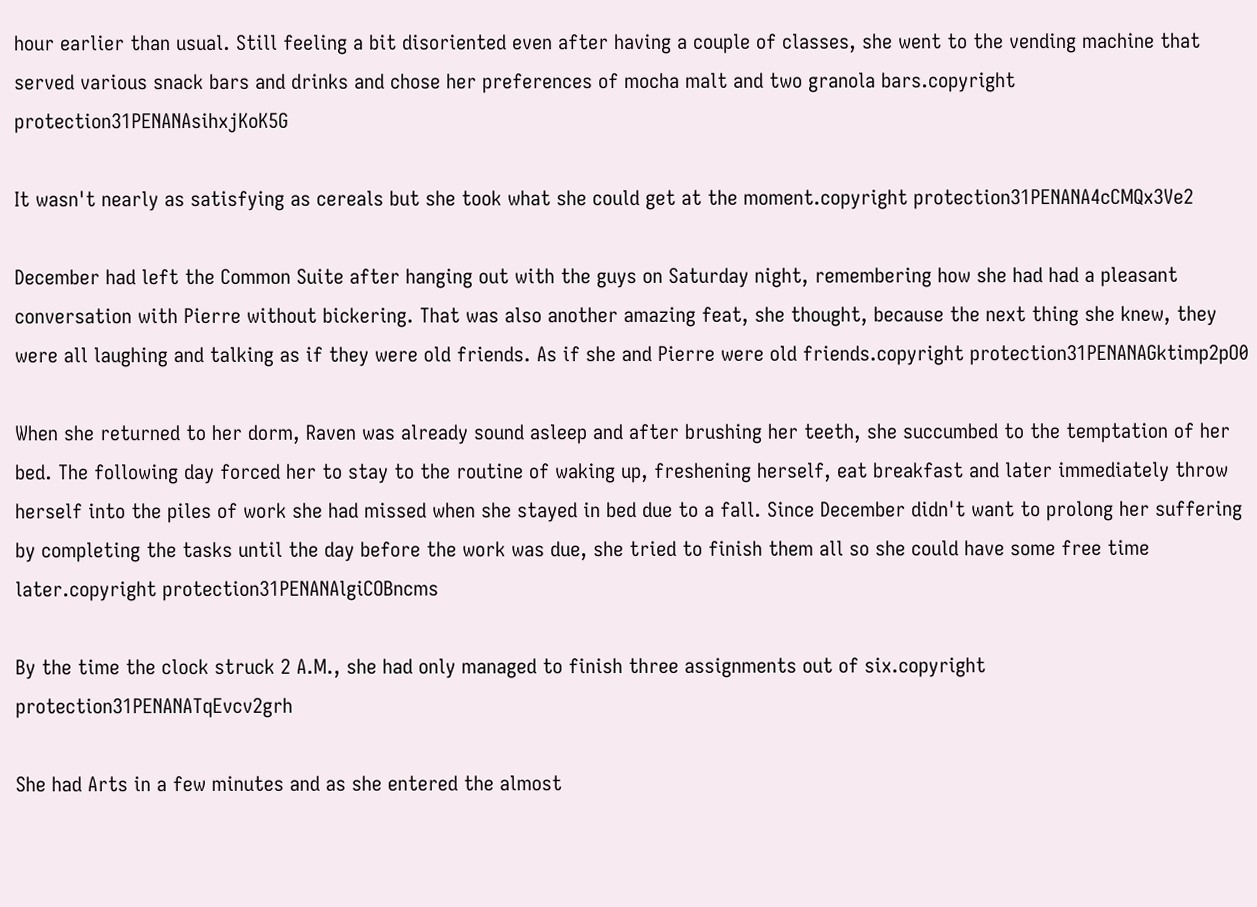hour earlier than usual. Still feeling a bit disoriented even after having a couple of classes, she went to the vending machine that served various snack bars and drinks and chose her preferences of mocha malt and two granola bars.copyright protection31PENANAsihxjKoK5G

It wasn't nearly as satisfying as cereals but she took what she could get at the moment.copyright protection31PENANA4cCMQx3Ve2

December had left the Common Suite after hanging out with the guys on Saturday night, remembering how she had had a pleasant conversation with Pierre without bickering. That was also another amazing feat, she thought, because the next thing she knew, they were all laughing and talking as if they were old friends. As if she and Pierre were old friends.copyright protection31PENANAGktimp2pO0

When she returned to her dorm, Raven was already sound asleep and after brushing her teeth, she succumbed to the temptation of her bed. The following day forced her to stay to the routine of waking up, freshening herself, eat breakfast and later immediately throw herself into the piles of work she had missed when she stayed in bed due to a fall. Since December didn't want to prolong her suffering by completing the tasks until the day before the work was due, she tried to finish them all so she could have some free time later.copyright protection31PENANAlgiCOBncms

By the time the clock struck 2 A.M., she had only managed to finish three assignments out of six.copyright protection31PENANATqEvcv2grh

She had Arts in a few minutes and as she entered the almost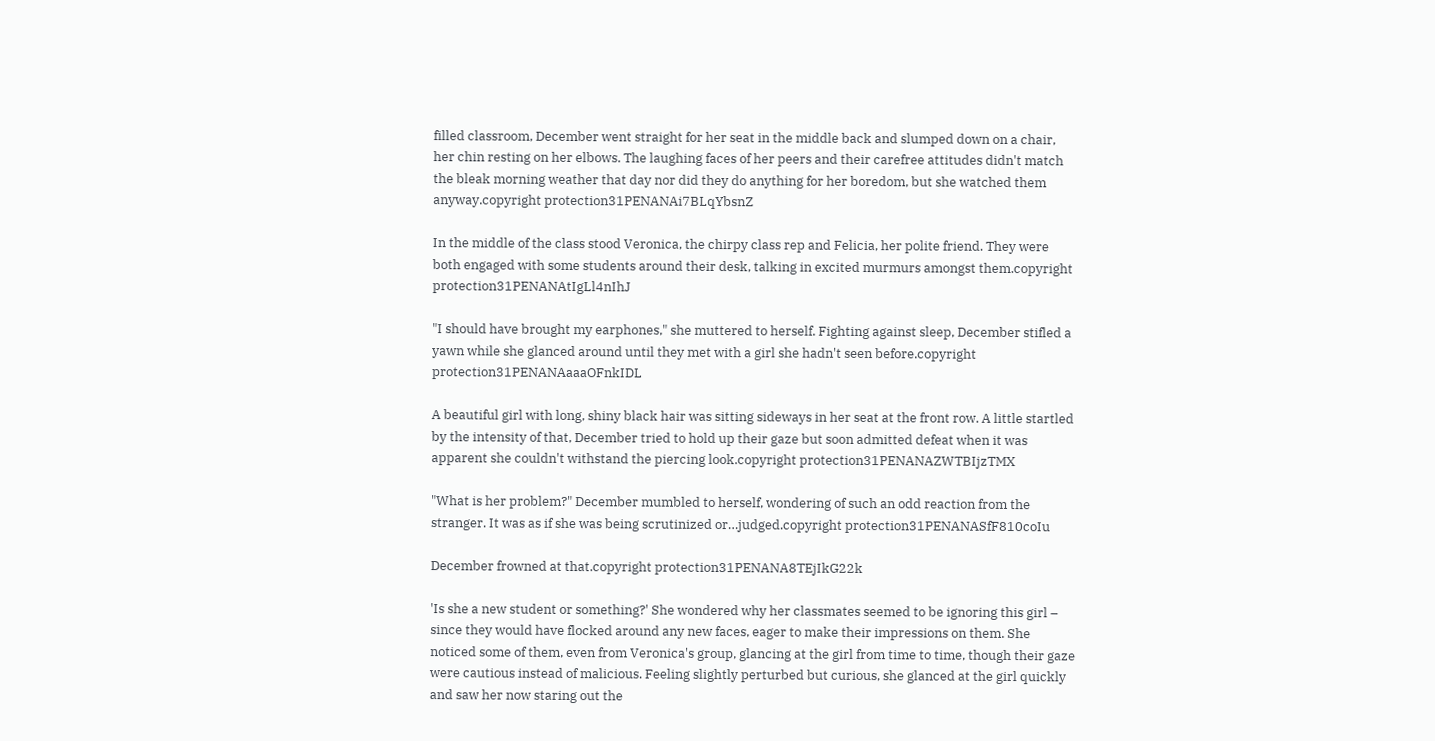filled classroom, December went straight for her seat in the middle back and slumped down on a chair, her chin resting on her elbows. The laughing faces of her peers and their carefree attitudes didn't match the bleak morning weather that day nor did they do anything for her boredom, but she watched them anyway.copyright protection31PENANAi7BLqYbsnZ

In the middle of the class stood Veronica, the chirpy class rep and Felicia, her polite friend. They were both engaged with some students around their desk, talking in excited murmurs amongst them.copyright protection31PENANAtIgLl4nIhJ

"I should have brought my earphones," she muttered to herself. Fighting against sleep, December stifled a yawn while she glanced around until they met with a girl she hadn't seen before.copyright protection31PENANAaaaOFnkIDL

A beautiful girl with long, shiny black hair was sitting sideways in her seat at the front row. A little startled by the intensity of that, December tried to hold up their gaze but soon admitted defeat when it was apparent she couldn't withstand the piercing look.copyright protection31PENANAZWTBIjzTMX

"What is her problem?" December mumbled to herself, wondering of such an odd reaction from the stranger. It was as if she was being scrutinized or…judged.copyright protection31PENANASfF810coIu

December frowned at that.copyright protection31PENANA8TEjIkG22k

'Is she a new student or something?' She wondered why her classmates seemed to be ignoring this girl – since they would have flocked around any new faces, eager to make their impressions on them. She noticed some of them, even from Veronica's group, glancing at the girl from time to time, though their gaze were cautious instead of malicious. Feeling slightly perturbed but curious, she glanced at the girl quickly and saw her now staring out the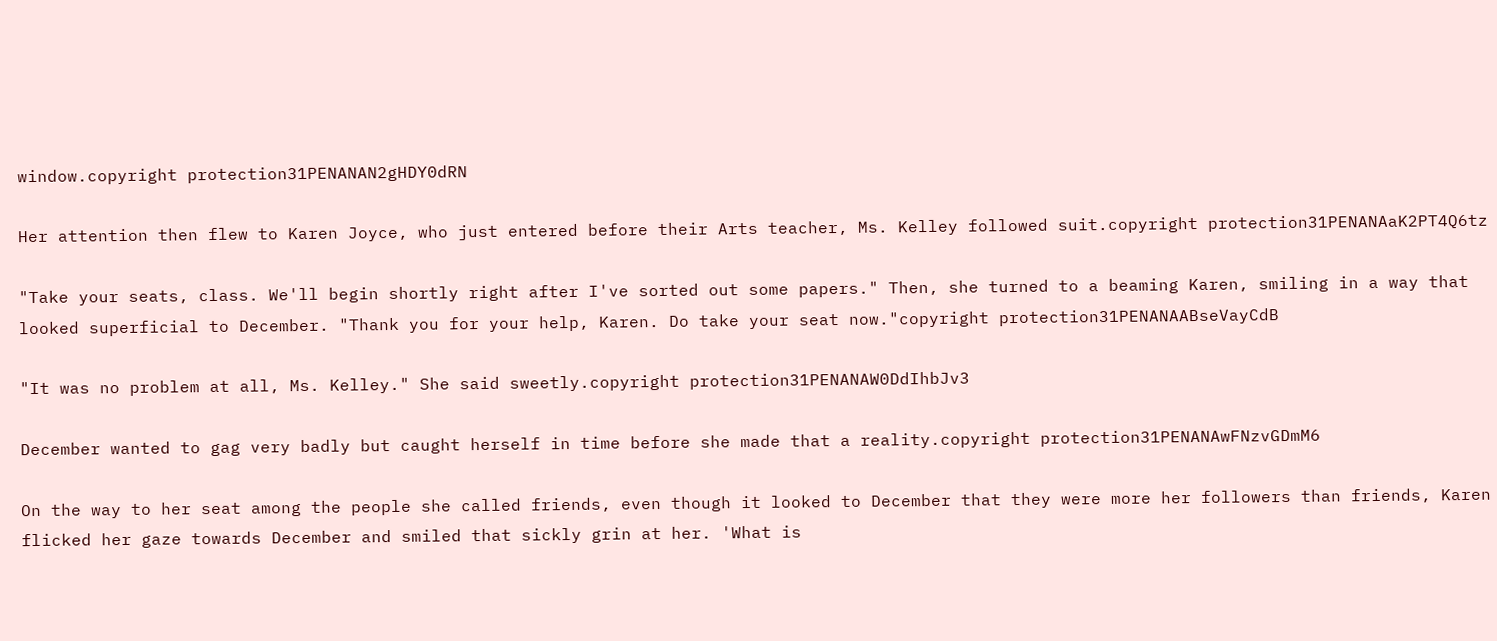window.copyright protection31PENANAN2gHDY0dRN

Her attention then flew to Karen Joyce, who just entered before their Arts teacher, Ms. Kelley followed suit.copyright protection31PENANAaK2PT4Q6tz

"Take your seats, class. We'll begin shortly right after I've sorted out some papers." Then, she turned to a beaming Karen, smiling in a way that looked superficial to December. "Thank you for your help, Karen. Do take your seat now."copyright protection31PENANAABseVayCdB

"It was no problem at all, Ms. Kelley." She said sweetly.copyright protection31PENANAW0DdIhbJv3

December wanted to gag very badly but caught herself in time before she made that a reality.copyright protection31PENANAwFNzvGDmM6

On the way to her seat among the people she called friends, even though it looked to December that they were more her followers than friends, Karen flicked her gaze towards December and smiled that sickly grin at her. 'What is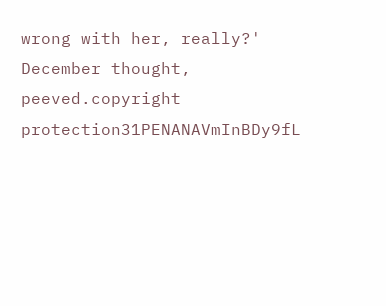wrong with her, really?' December thought, peeved.copyright protection31PENANAVmInBDy9fL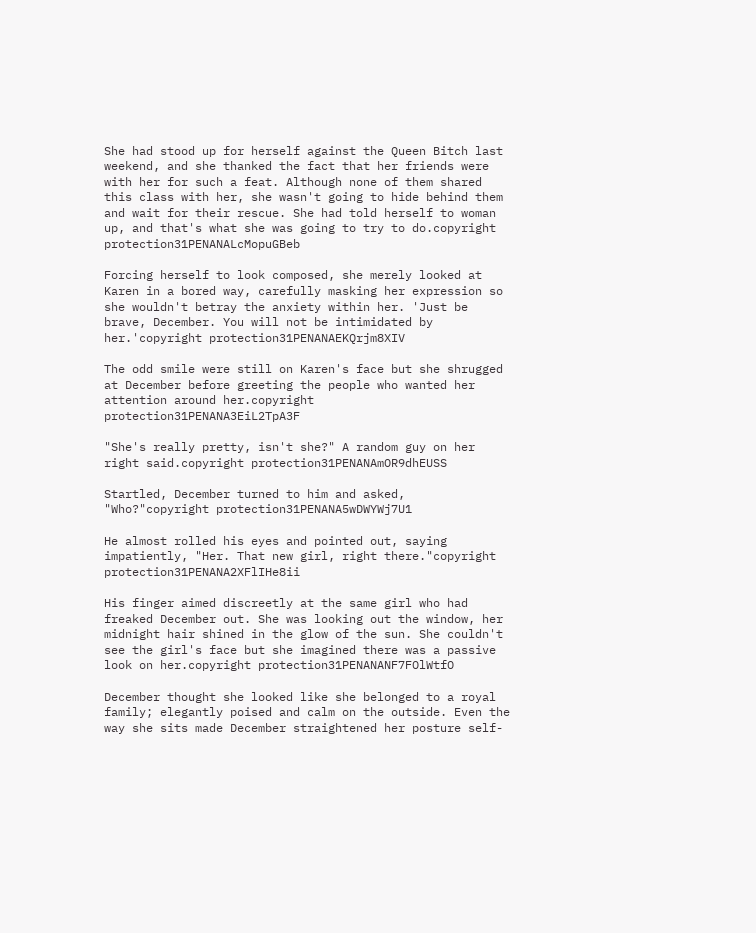She had stood up for herself against the Queen Bitch last weekend, and she thanked the fact that her friends were with her for such a feat. Although none of them shared this class with her, she wasn't going to hide behind them and wait for their rescue. She had told herself to woman up, and that's what she was going to try to do.copyright protection31PENANALcMopuGBeb

Forcing herself to look composed, she merely looked at Karen in a bored way, carefully masking her expression so she wouldn't betray the anxiety within her. 'Just be brave, December. You will not be intimidated by her.'copyright protection31PENANAEKQrjm8XIV

The odd smile were still on Karen's face but she shrugged at December before greeting the people who wanted her attention around her.copyright protection31PENANA3EiL2TpA3F

"She's really pretty, isn't she?" A random guy on her right said.copyright protection31PENANAmOR9dhEUSS

Startled, December turned to him and asked, "Who?"copyright protection31PENANA5wDWYWj7U1

He almost rolled his eyes and pointed out, saying impatiently, "Her. That new girl, right there."copyright protection31PENANA2XFlIHe8ii

His finger aimed discreetly at the same girl who had freaked December out. She was looking out the window, her midnight hair shined in the glow of the sun. She couldn't see the girl's face but she imagined there was a passive look on her.copyright protection31PENANANF7FOlWtfO

December thought she looked like she belonged to a royal family; elegantly poised and calm on the outside. Even the way she sits made December straightened her posture self-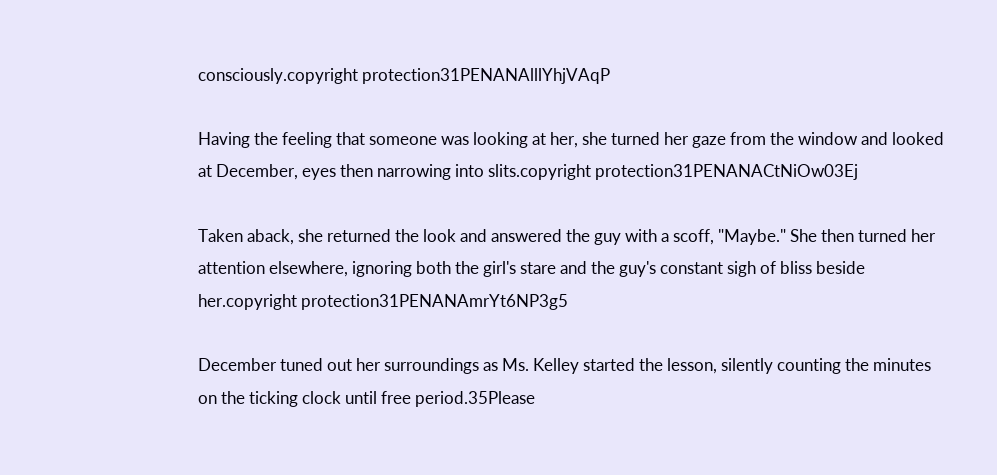consciously.copyright protection31PENANAlllYhjVAqP

Having the feeling that someone was looking at her, she turned her gaze from the window and looked at December, eyes then narrowing into slits.copyright protection31PENANACtNiOw03Ej

Taken aback, she returned the look and answered the guy with a scoff, "Maybe." She then turned her attention elsewhere, ignoring both the girl's stare and the guy's constant sigh of bliss beside her.copyright protection31PENANAmrYt6NP3g5

December tuned out her surroundings as Ms. Kelley started the lesson, silently counting the minutes on the ticking clock until free period.35Please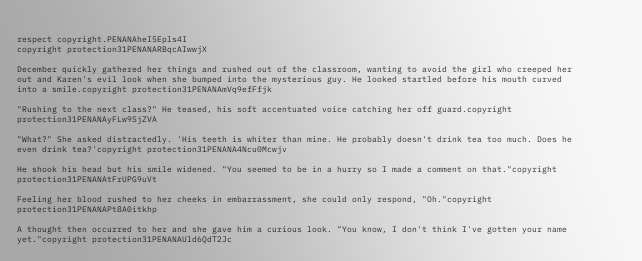respect copyright.PENANAheI5Epls4I
copyright protection31PENANARBqcAIwwjX

December quickly gathered her things and rushed out of the classroom, wanting to avoid the girl who creeped her out and Karen's evil look when she bumped into the mysterious guy. He looked startled before his mouth curved into a smile.copyright protection31PENANAmVq9efFfjk

"Rushing to the next class?" He teased, his soft accentuated voice catching her off guard.copyright protection31PENANAyFLw9SjZVA

"What?" She asked distractedly. 'His teeth is whiter than mine. He probably doesn't drink tea too much. Does he even drink tea?'copyright protection31PENANA4Ncu0Mcwjv

He shook his head but his smile widened. "You seemed to be in a hurry so I made a comment on that."copyright protection31PENANAtFrUPG9uVt

Feeling her blood rushed to her cheeks in embarrassment, she could only respond, "Oh."copyright protection31PENANAPt8A0itkhp

A thought then occurred to her and she gave him a curious look. "You know, I don't think I've gotten your name yet."copyright protection31PENANAUld6QdT2Jc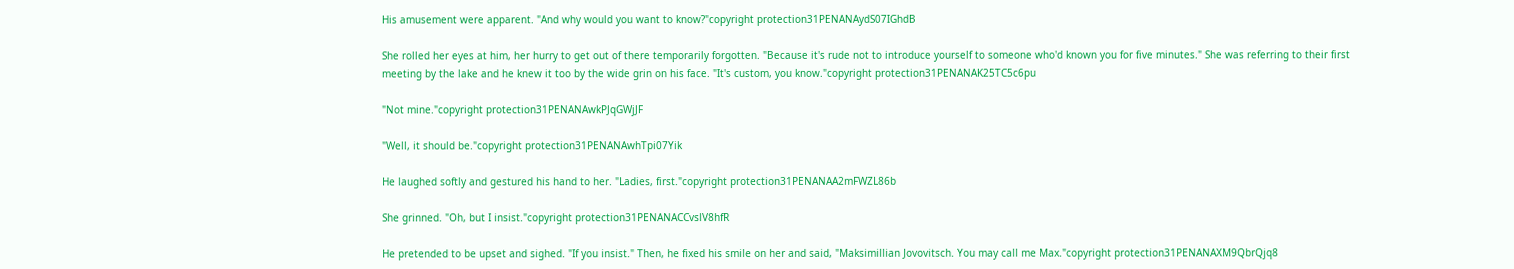His amusement were apparent. "And why would you want to know?"copyright protection31PENANAydS07IGhdB

She rolled her eyes at him, her hurry to get out of there temporarily forgotten. "Because it's rude not to introduce yourself to someone who'd known you for five minutes." She was referring to their first meeting by the lake and he knew it too by the wide grin on his face. "It's custom, you know."copyright protection31PENANAK25TC5c6pu

"Not mine."copyright protection31PENANAwkPJqGWjJF

"Well, it should be."copyright protection31PENANAwhTpi07Yik

He laughed softly and gestured his hand to her. "Ladies, first."copyright protection31PENANAA2mFWZL86b

She grinned. "Oh, but I insist."copyright protection31PENANACCvslV8hfR

He pretended to be upset and sighed. "If you insist." Then, he fixed his smile on her and said, "Maksimillian Jovovitsch. You may call me Max."copyright protection31PENANAXM9QbrQjq8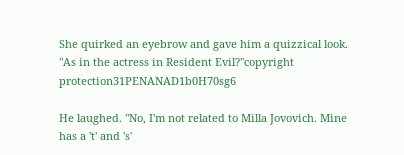She quirked an eyebrow and gave him a quizzical look. "As in the actress in Resident Evil?"copyright protection31PENANAD1b0H70sg6

He laughed. "No, I'm not related to Milla Jovovich. Mine has a 't' and 's'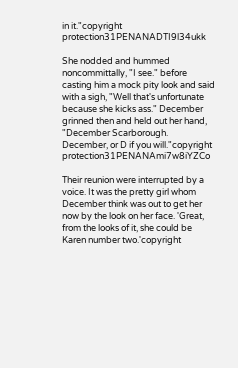in it."copyright protection31PENANADTI9l34ukk

She nodded and hummed noncommittally, "I see." before casting him a mock pity look and said with a sigh, "Well that's unfortunate because she kicks ass." December grinned then and held out her hand, "December Scarborough. December, or D if you will."copyright protection31PENANAmi7w8iYZCo

Their reunion were interrupted by a voice. It was the pretty girl whom December think was out to get her now by the look on her face. 'Great, from the looks of it, she could be Karen number two.'copyright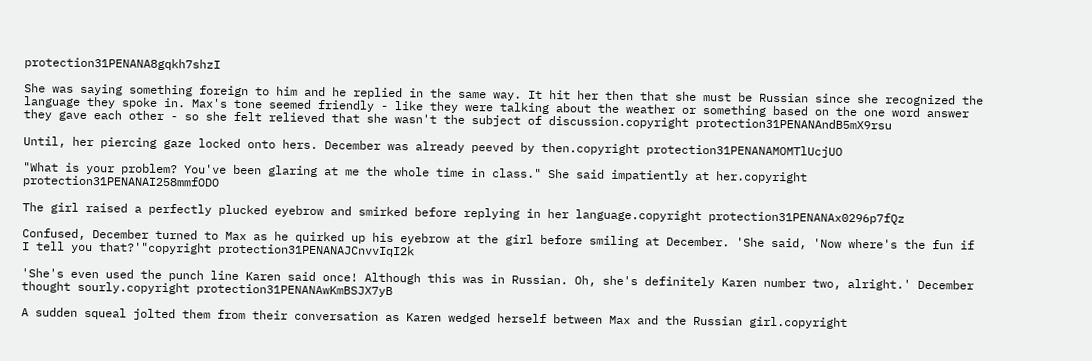protection31PENANA8gqkh7shzI

She was saying something foreign to him and he replied in the same way. It hit her then that she must be Russian since she recognized the language they spoke in. Max's tone seemed friendly - like they were talking about the weather or something based on the one word answer they gave each other - so she felt relieved that she wasn't the subject of discussion.copyright protection31PENANAndB5mX9rsu

Until, her piercing gaze locked onto hers. December was already peeved by then.copyright protection31PENANAMOMTlUcjUO

"What is your problem? You've been glaring at me the whole time in class." She said impatiently at her.copyright protection31PENANAI258mmfODO

The girl raised a perfectly plucked eyebrow and smirked before replying in her language.copyright protection31PENANAx0296p7fQz

Confused, December turned to Max as he quirked up his eyebrow at the girl before smiling at December. 'She said, 'Now where's the fun if I tell you that?'"copyright protection31PENANAJCnvvIqI2k

'She's even used the punch line Karen said once! Although this was in Russian. Oh, she's definitely Karen number two, alright.' December thought sourly.copyright protection31PENANAwKmBSJX7yB

A sudden squeal jolted them from their conversation as Karen wedged herself between Max and the Russian girl.copyright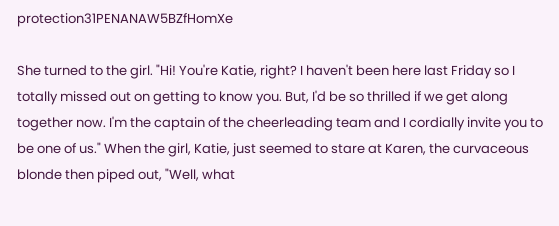protection31PENANAW5BZfHomXe

She turned to the girl. "Hi! You're Katie, right? I haven't been here last Friday so I totally missed out on getting to know you. But, I'd be so thrilled if we get along together now. I'm the captain of the cheerleading team and I cordially invite you to be one of us." When the girl, Katie, just seemed to stare at Karen, the curvaceous blonde then piped out, "Well, what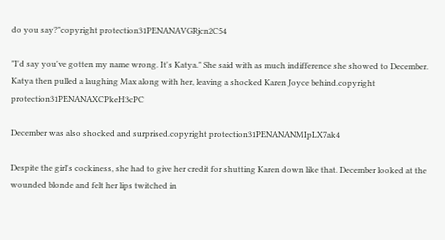do you say?"copyright protection31PENANAVGRjcn2C54

"I'd say you've gotten my name wrong. It's Katya." She said with as much indifference she showed to December. Katya then pulled a laughing Max along with her, leaving a shocked Karen Joyce behind.copyright protection31PENANAXCPkeH3cPC

December was also shocked and surprised.copyright protection31PENANANMIpLX7ak4

Despite the girl's cockiness, she had to give her credit for shutting Karen down like that. December looked at the wounded blonde and felt her lips twitched in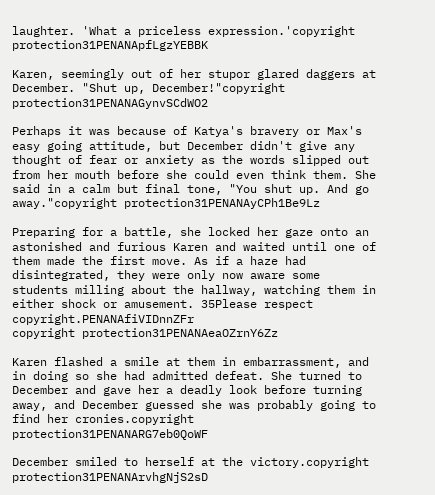laughter. 'What a priceless expression.'copyright protection31PENANApfLgzYEBBK

Karen, seemingly out of her stupor glared daggers at December. "Shut up, December!"copyright protection31PENANAGynvSCdWO2

Perhaps it was because of Katya's bravery or Max's easy going attitude, but December didn't give any thought of fear or anxiety as the words slipped out from her mouth before she could even think them. She said in a calm but final tone, "You shut up. And go away."copyright protection31PENANAyCPh1Be9Lz

Preparing for a battle, she locked her gaze onto an astonished and furious Karen and waited until one of them made the first move. As if a haze had disintegrated, they were only now aware some students milling about the hallway, watching them in either shock or amusement. 35Please respect copyright.PENANAfiVIDnnZFr
copyright protection31PENANAeaOZrnY6Zz

Karen flashed a smile at them in embarrassment, and in doing so she had admitted defeat. She turned to December and gave her a deadly look before turning away, and December guessed she was probably going to find her cronies.copyright protection31PENANARG7eb0QoWF

December smiled to herself at the victory.copyright protection31PENANArvhgNjS2sD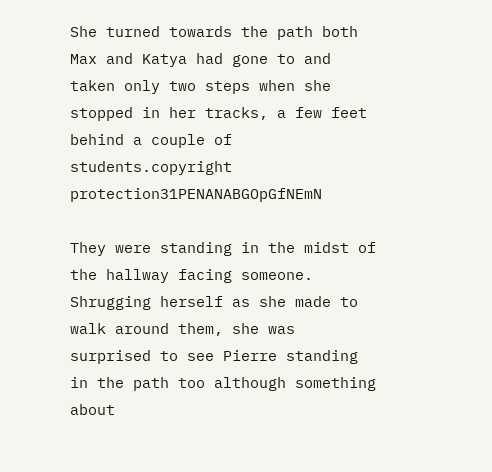She turned towards the path both Max and Katya had gone to and taken only two steps when she stopped in her tracks, a few feet behind a couple of students.copyright protection31PENANABGOpGfNEmN

They were standing in the midst of the hallway facing someone. Shrugging herself as she made to walk around them, she was surprised to see Pierre standing in the path too although something about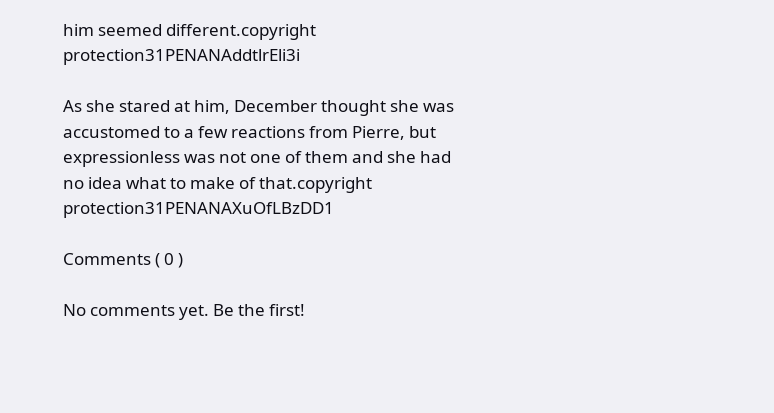him seemed different.copyright protection31PENANAddtlrEli3i

As she stared at him, December thought she was accustomed to a few reactions from Pierre, but expressionless was not one of them and she had no idea what to make of that.copyright protection31PENANAXuOfLBzDD1

Comments ( 0 )

No comments yet. Be the first!